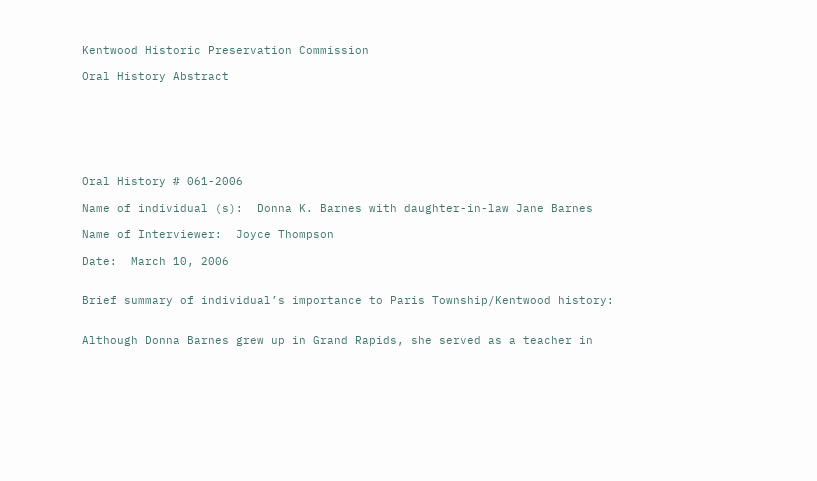Kentwood Historic Preservation Commission

Oral History Abstract







Oral History # 061-2006

Name of individual (s):  Donna K. Barnes with daughter-in-law Jane Barnes

Name of Interviewer:  Joyce Thompson

Date:  March 10, 2006


Brief summary of individual’s importance to Paris Township/Kentwood history:


Although Donna Barnes grew up in Grand Rapids, she served as a teacher in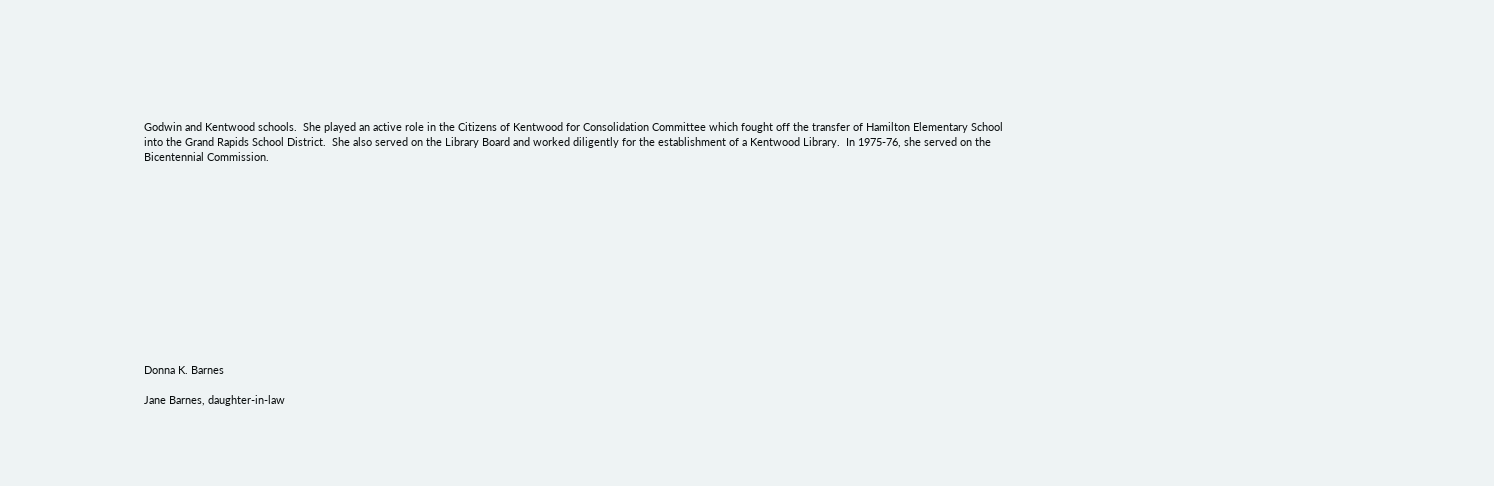Godwin and Kentwood schools.  She played an active role in the Citizens of Kentwood for Consolidation Committee which fought off the transfer of Hamilton Elementary School into the Grand Rapids School District.  She also served on the Library Board and worked diligently for the establishment of a Kentwood Library.  In 1975-76, she served on the Bicentennial Commission.













Donna K. Barnes

Jane Barnes, daughter-in-law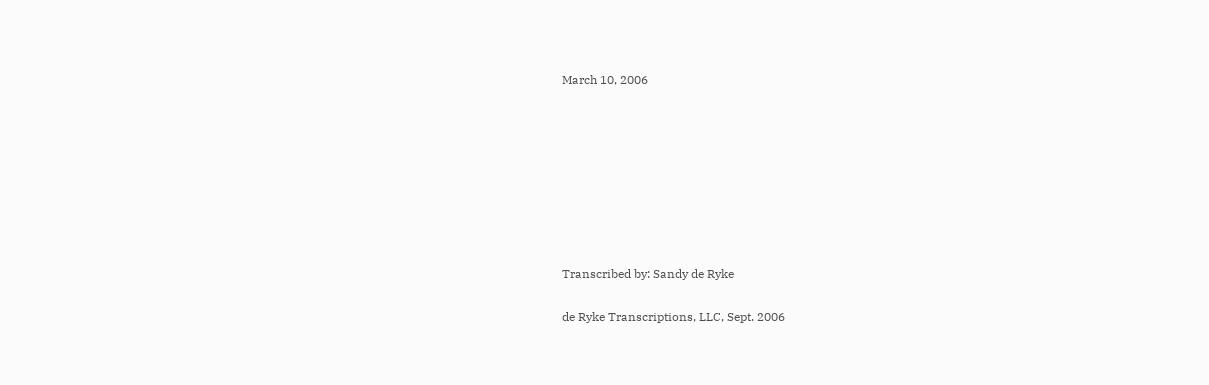March 10, 2006








Transcribed by: Sandy de Ryke

de Ryke Transcriptions, LLC, Sept. 2006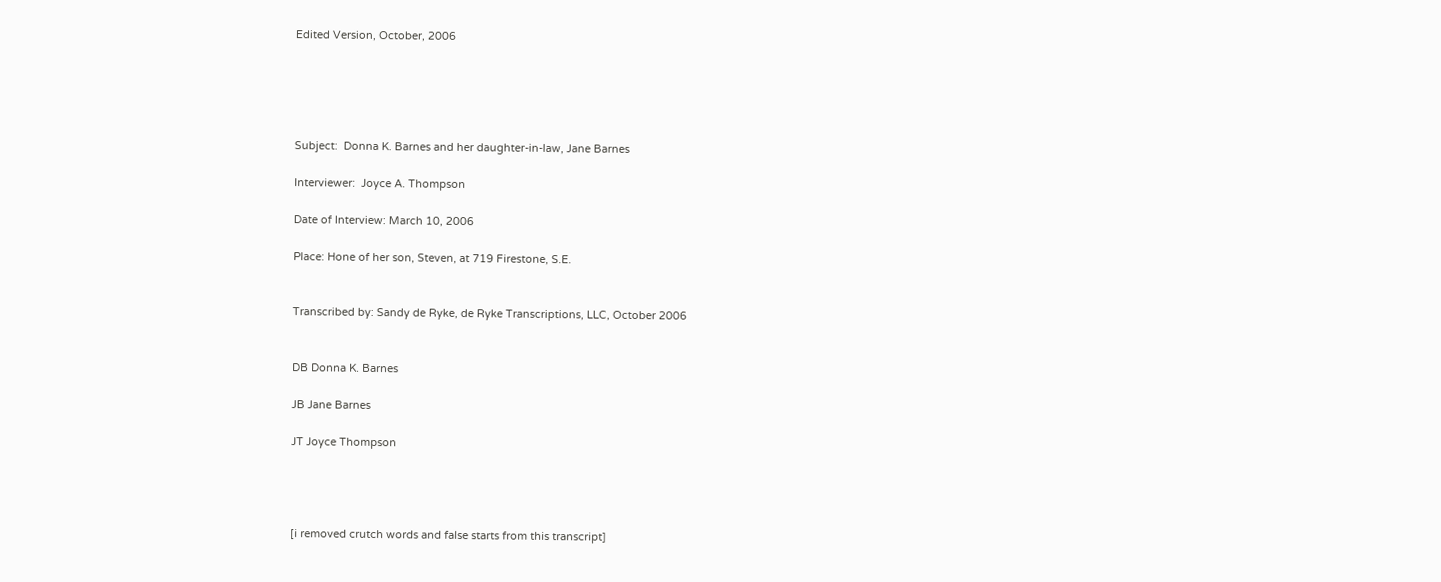Edited Version, October, 2006





Subject:  Donna K. Barnes and her daughter-in-law, Jane Barnes

Interviewer:  Joyce A. Thompson

Date of Interview: March 10, 2006

Place: Hone of her son, Steven, at 719 Firestone, S.E.


Transcribed by: Sandy de Ryke, de Ryke Transcriptions, LLC, October 2006


DB Donna K. Barnes

JB Jane Barnes

JT Joyce Thompson




[i removed crutch words and false starts from this transcript]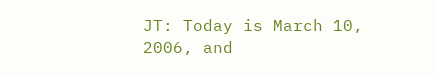JT: Today is March 10, 2006, and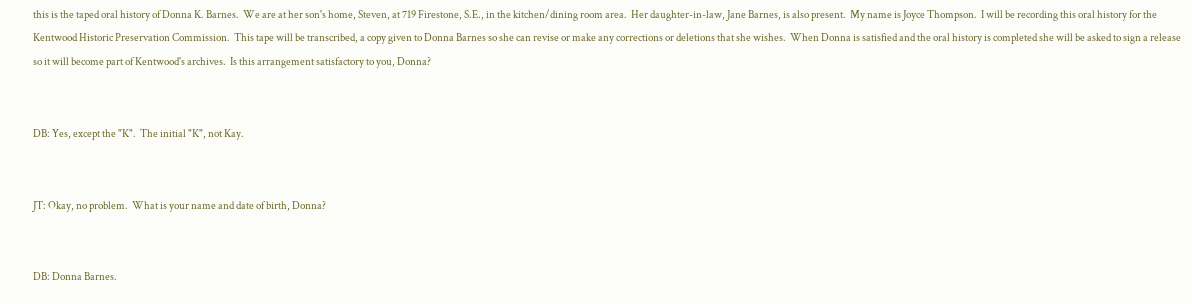this is the taped oral history of Donna K. Barnes.  We are at her son's home, Steven, at 719 Firestone, S.E., in the kitchen/dining room area.  Her daughter-in-law, Jane Barnes, is also present.  My name is Joyce Thompson.  I will be recording this oral history for the Kentwood Historic Preservation Commission.  This tape will be transcribed, a copy given to Donna Barnes so she can revise or make any corrections or deletions that she wishes.  When Donna is satisfied and the oral history is completed she will be asked to sign a release so it will become part of Kentwood's archives.  Is this arrangement satisfactory to you, Donna?


DB: Yes, except the "K".  The initial "K", not Kay.


JT: Okay, no problem.  What is your name and date of birth, Donna?


DB: Donna Barnes.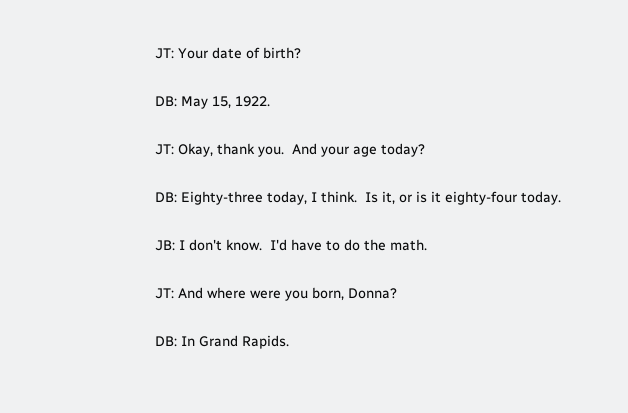JT: Your date of birth?


DB: May 15, 1922.


JT: Okay, thank you.  And your age today?


DB: Eighty-three today, I think.  Is it, or is it eighty-four today.


JB: I don't know.  I'd have to do the math.


JT: And where were you born, Donna?


DB: In Grand Rapids.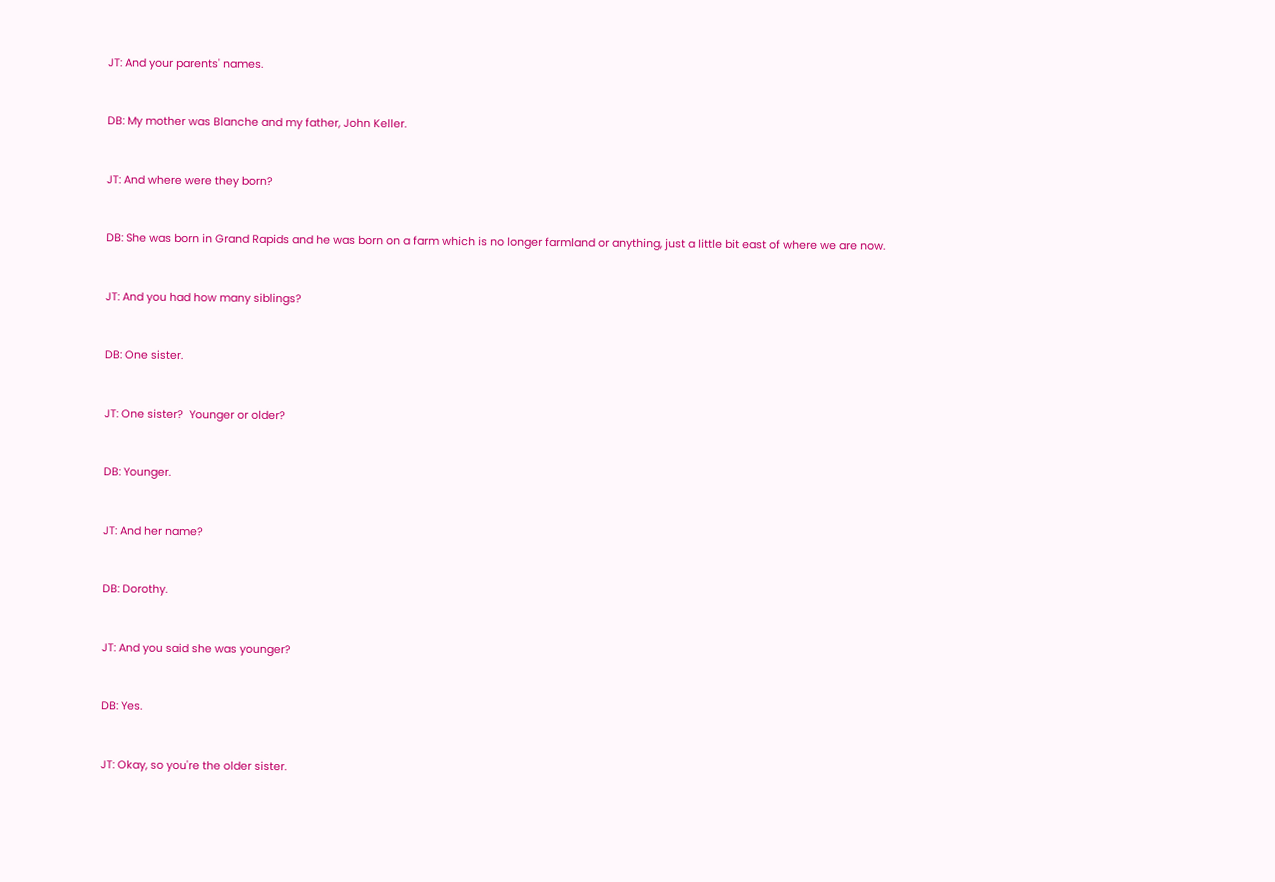JT: And your parents' names.


DB: My mother was Blanche and my father, John Keller.


JT: And where were they born?


DB: She was born in Grand Rapids and he was born on a farm which is no longer farmland or anything, just a little bit east of where we are now.


JT: And you had how many siblings?


DB: One sister.


JT: One sister?  Younger or older?


DB: Younger.


JT: And her name?


DB: Dorothy.


JT: And you said she was younger?


DB: Yes.


JT: Okay, so you're the older sister.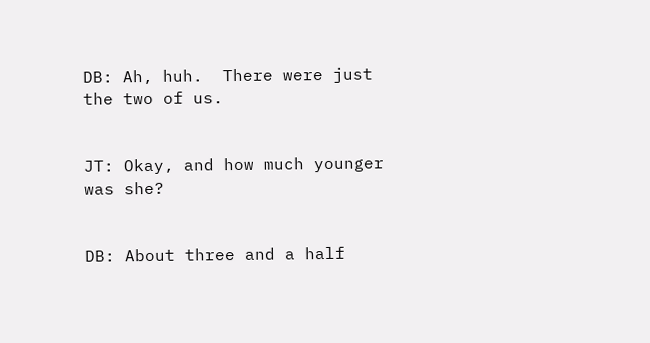DB: Ah, huh.  There were just the two of us.


JT: Okay, and how much younger was she?


DB: About three and a half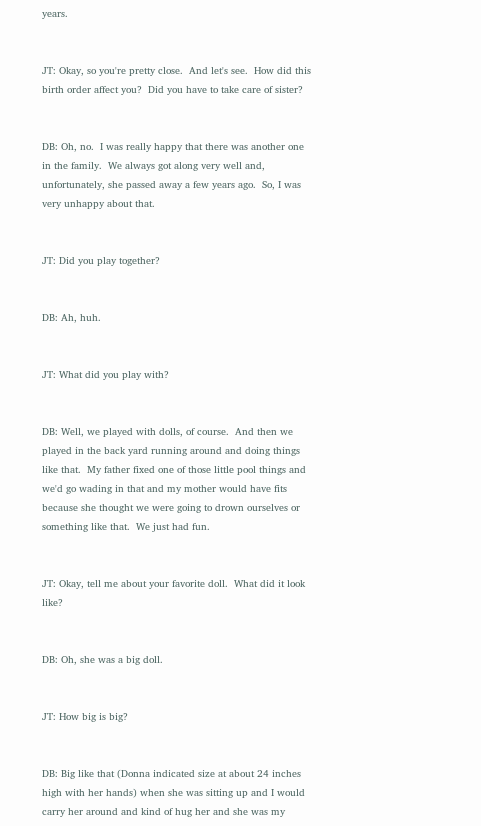years.


JT: Okay, so you're pretty close.  And let's see.  How did this birth order affect you?  Did you have to take care of sister?


DB: Oh, no.  I was really happy that there was another one in the family.  We always got along very well and, unfortunately, she passed away a few years ago.  So, I was very unhappy about that.


JT: Did you play together?


DB: Ah, huh.


JT: What did you play with?


DB: Well, we played with dolls, of course.  And then we played in the back yard running around and doing things like that.  My father fixed one of those little pool things and we'd go wading in that and my mother would have fits because she thought we were going to drown ourselves or something like that.  We just had fun.


JT: Okay, tell me about your favorite doll.  What did it look like?


DB: Oh, she was a big doll.


JT: How big is big?


DB: Big like that (Donna indicated size at about 24 inches high with her hands) when she was sitting up and I would carry her around and kind of hug her and she was my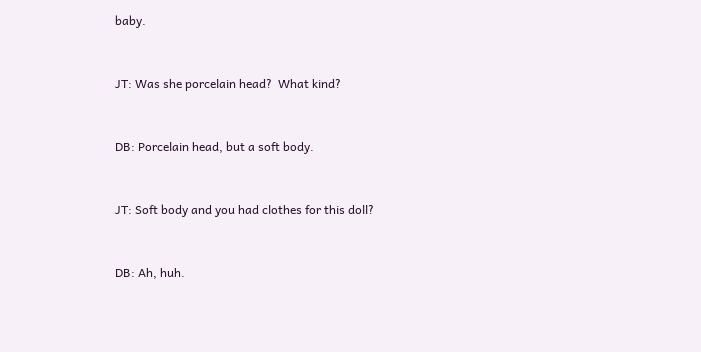baby.


JT: Was she porcelain head?  What kind?


DB: Porcelain head, but a soft body.


JT: Soft body and you had clothes for this doll?


DB: Ah, huh.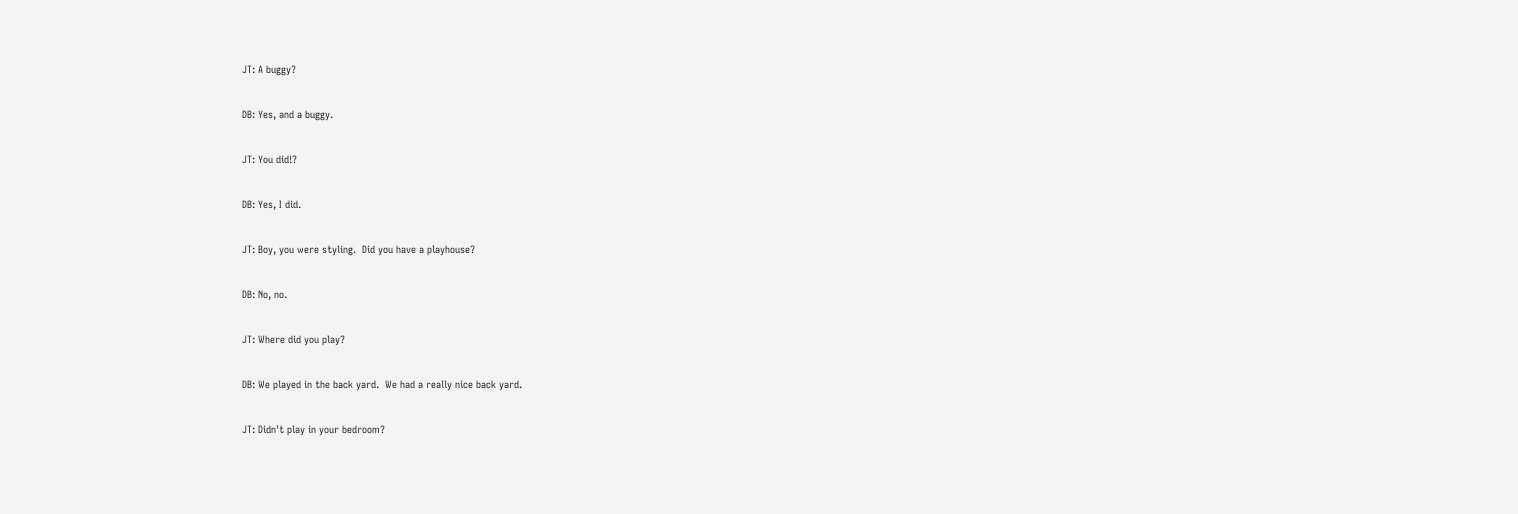JT: A buggy?


DB: Yes, and a buggy.


JT: You did!?


DB: Yes, I did.


JT: Boy, you were styling.  Did you have a playhouse?


DB: No, no.


JT: Where did you play?


DB: We played in the back yard.  We had a really nice back yard.


JT: Didn't play in your bedroom?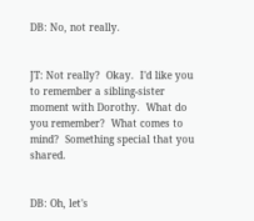DB: No, not really.


JT: Not really?  Okay.  I'd like you to remember a sibling-sister moment with Dorothy.  What do you remember?  What comes to mind?  Something special that you shared.


DB: Oh, let's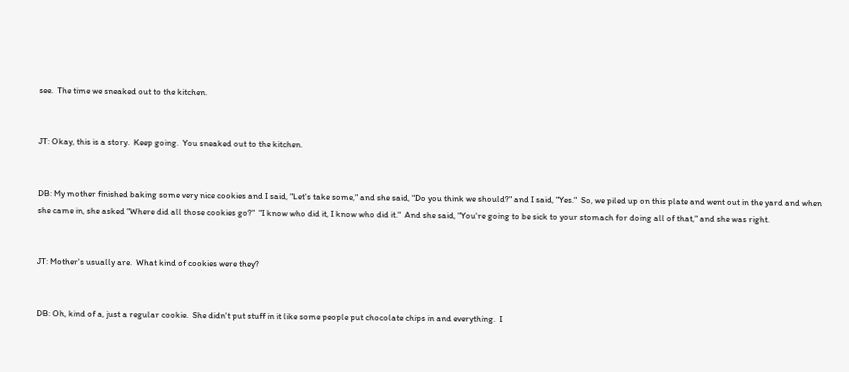see.  The time we sneaked out to the kitchen.


JT: Okay, this is a story.  Keep going.  You sneaked out to the kitchen.


DB: My mother finished baking some very nice cookies and I said, "Let's take some," and she said, "Do you think we should?" and I said, "Yes."  So, we piled up on this plate and went out in the yard and when she came in, she asked "Where did all those cookies go?"  "I know who did it, I know who did it."  And she said, "You're going to be sick to your stomach for doing all of that," and she was right.


JT: Mother's usually are.  What kind of cookies were they?


DB: Oh, kind of a, just a regular cookie.  She didn't put stuff in it like some people put chocolate chips in and everything.  I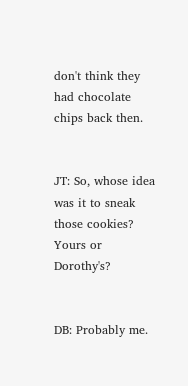don't think they had chocolate chips back then.


JT: So, whose idea was it to sneak those cookies?  Yours or Dorothy's?


DB: Probably me.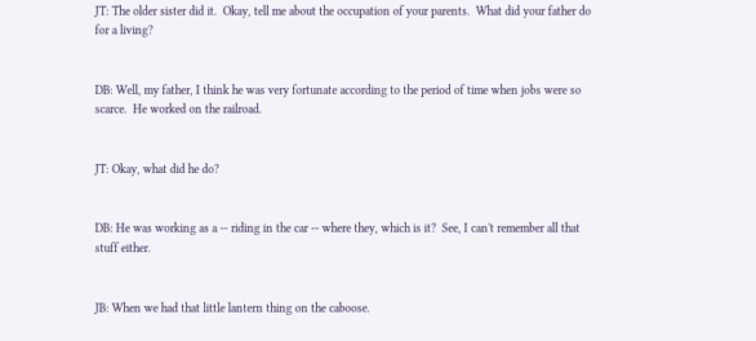JT: The older sister did it.  Okay, tell me about the occupation of your parents.  What did your father do for a living?


DB: Well, my father, I think he was very fortunate according to the period of time when jobs were so scarce.  He worked on the railroad.


JT: Okay, what did he do?


DB: He was working as a -- riding in the car -- where they, which is it?  See, I can't remember all that stuff either.


JB: When we had that little lantern thing on the caboose.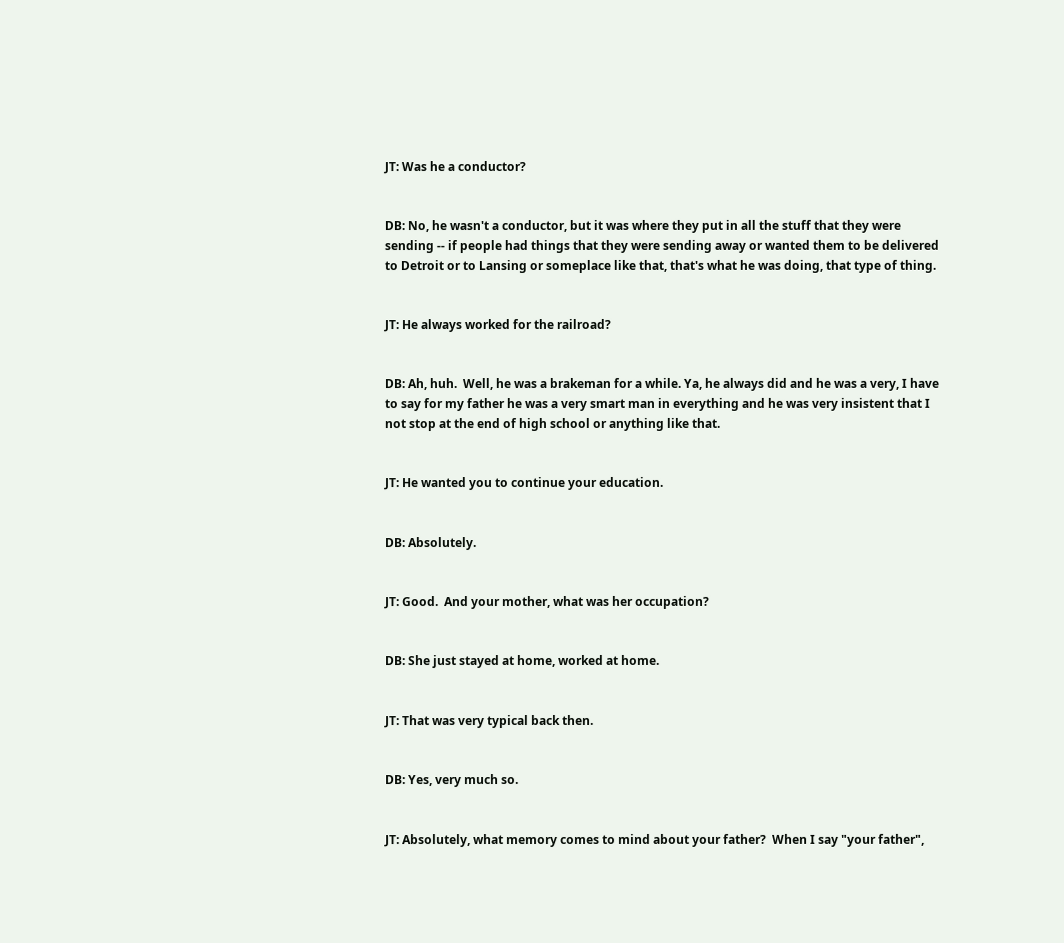JT: Was he a conductor?


DB: No, he wasn't a conductor, but it was where they put in all the stuff that they were sending -- if people had things that they were sending away or wanted them to be delivered to Detroit or to Lansing or someplace like that, that's what he was doing, that type of thing.


JT: He always worked for the railroad?


DB: Ah, huh.  Well, he was a brakeman for a while. Ya, he always did and he was a very, I have to say for my father he was a very smart man in everything and he was very insistent that I not stop at the end of high school or anything like that.


JT: He wanted you to continue your education.


DB: Absolutely.


JT: Good.  And your mother, what was her occupation?


DB: She just stayed at home, worked at home.


JT: That was very typical back then.


DB: Yes, very much so.


JT: Absolutely, what memory comes to mind about your father?  When I say "your father",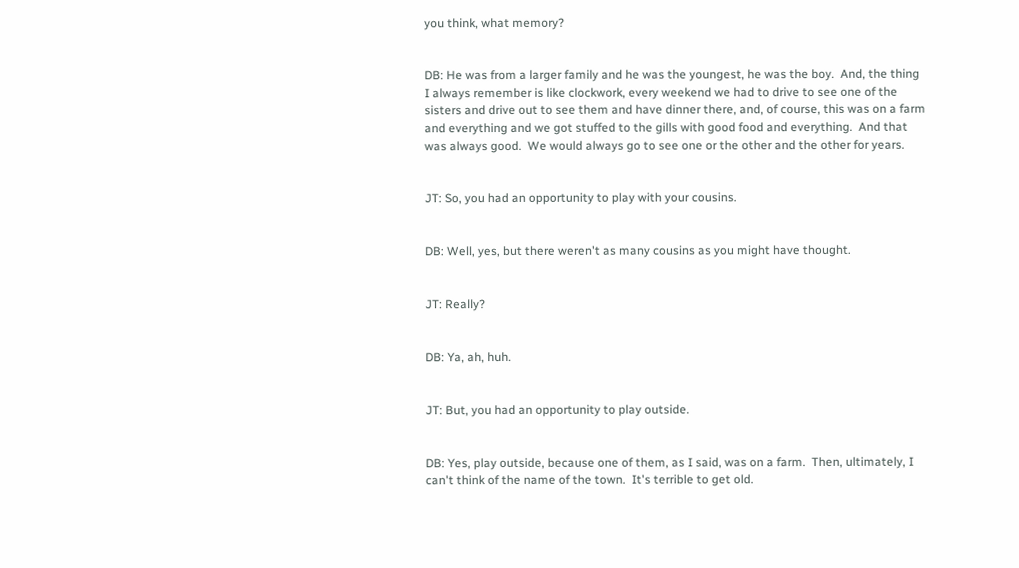you think, what memory?


DB: He was from a larger family and he was the youngest, he was the boy.  And, the thing I always remember is like clockwork, every weekend we had to drive to see one of the sisters and drive out to see them and have dinner there, and, of course, this was on a farm and everything and we got stuffed to the gills with good food and everything.  And that was always good.  We would always go to see one or the other and the other for years.


JT: So, you had an opportunity to play with your cousins.


DB: Well, yes, but there weren't as many cousins as you might have thought.


JT: Really?


DB: Ya, ah, huh.


JT: But, you had an opportunity to play outside.


DB: Yes, play outside, because one of them, as I said, was on a farm.  Then, ultimately, I can't think of the name of the town.  It's terrible to get old.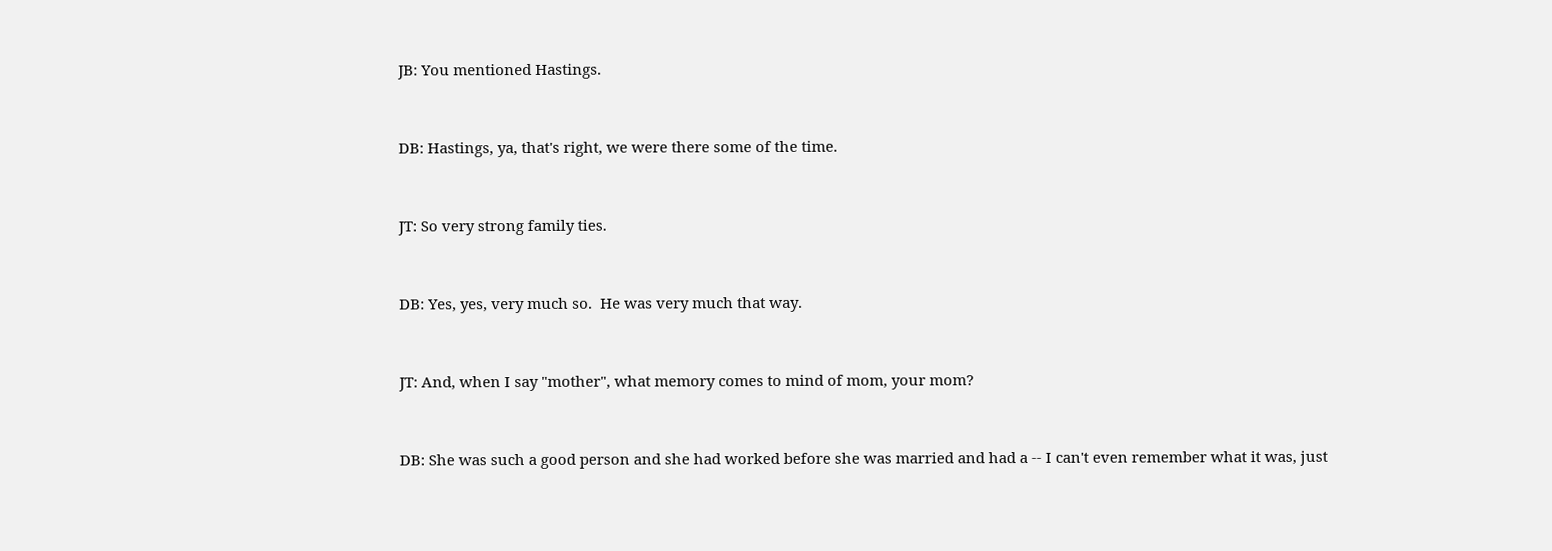JB: You mentioned Hastings.


DB: Hastings, ya, that's right, we were there some of the time.


JT: So very strong family ties.


DB: Yes, yes, very much so.  He was very much that way.


JT: And, when I say "mother", what memory comes to mind of mom, your mom?


DB: She was such a good person and she had worked before she was married and had a -- I can't even remember what it was, just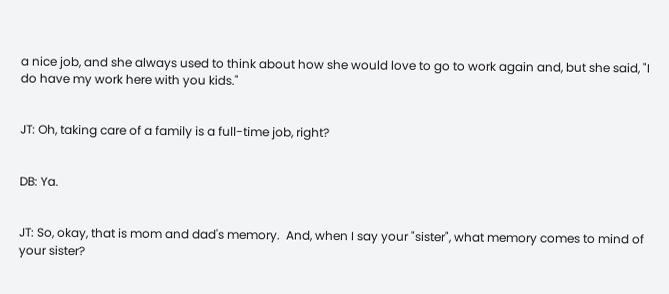a nice job, and she always used to think about how she would love to go to work again and, but she said, "I do have my work here with you kids."


JT: Oh, taking care of a family is a full-time job, right?


DB: Ya.


JT: So, okay, that is mom and dad's memory.  And, when I say your "sister", what memory comes to mind of your sister?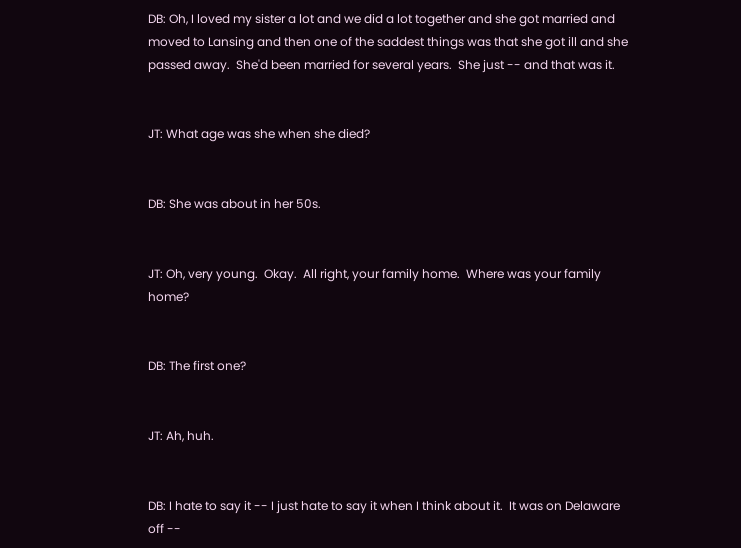DB: Oh, I loved my sister a lot and we did a lot together and she got married and moved to Lansing and then one of the saddest things was that she got ill and she passed away.  She'd been married for several years.  She just -- and that was it.


JT: What age was she when she died?


DB: She was about in her 50s.


JT: Oh, very young.  Okay.  All right, your family home.  Where was your family home?


DB: The first one?


JT: Ah, huh.


DB: I hate to say it -- I just hate to say it when I think about it.  It was on Delaware off --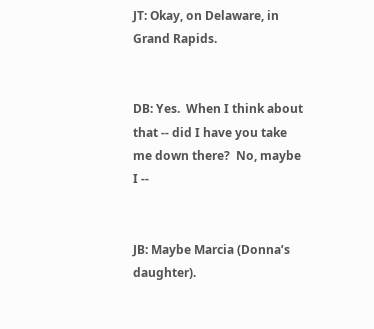JT: Okay, on Delaware, in Grand Rapids.


DB: Yes.  When I think about that -- did I have you take me down there?  No, maybe I --


JB: Maybe Marcia (Donna’s daughter).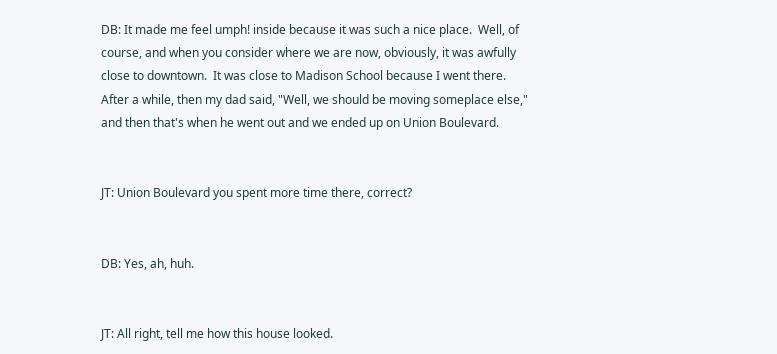DB: It made me feel umph! inside because it was such a nice place.  Well, of course, and when you consider where we are now, obviously, it was awfully close to downtown.  It was close to Madison School because I went there.  After a while, then my dad said, "Well, we should be moving someplace else," and then that's when he went out and we ended up on Union Boulevard.


JT: Union Boulevard you spent more time there, correct?


DB: Yes, ah, huh.


JT: All right, tell me how this house looked.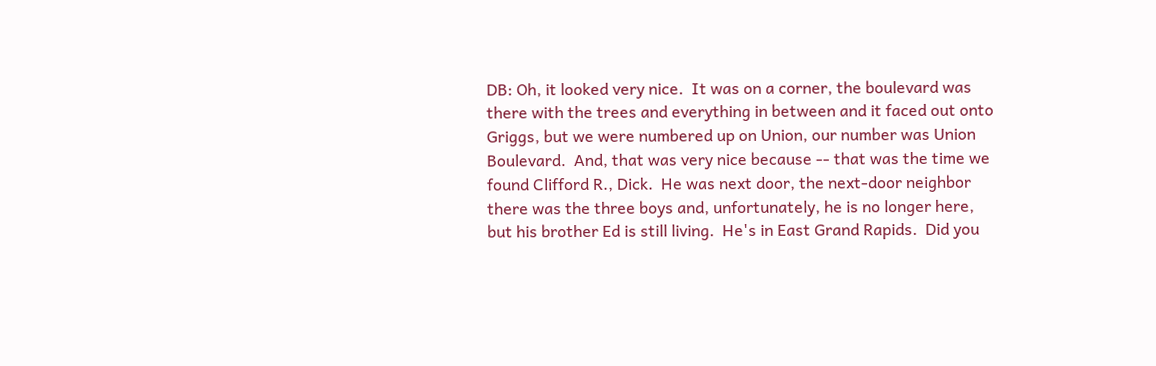DB: Oh, it looked very nice.  It was on a corner, the boulevard was there with the trees and everything in between and it faced out onto Griggs, but we were numbered up on Union, our number was Union Boulevard.  And, that was very nice because -- that was the time we found Clifford R., Dick.  He was next door, the next-door neighbor there was the three boys and, unfortunately, he is no longer here, but his brother Ed is still living.  He's in East Grand Rapids.  Did you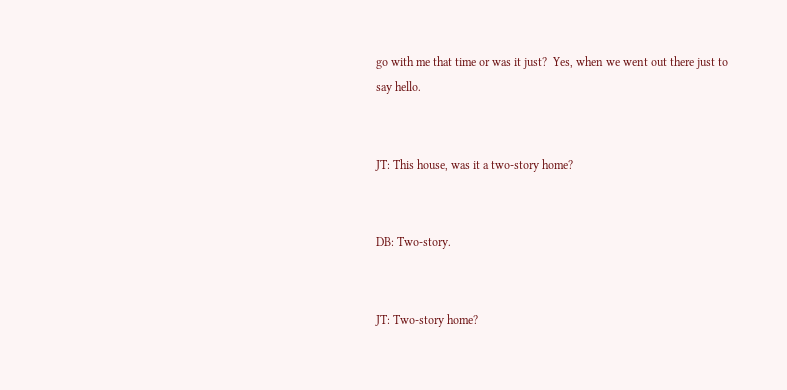go with me that time or was it just?  Yes, when we went out there just to say hello.


JT: This house, was it a two-story home?


DB: Two-story.


JT: Two-story home?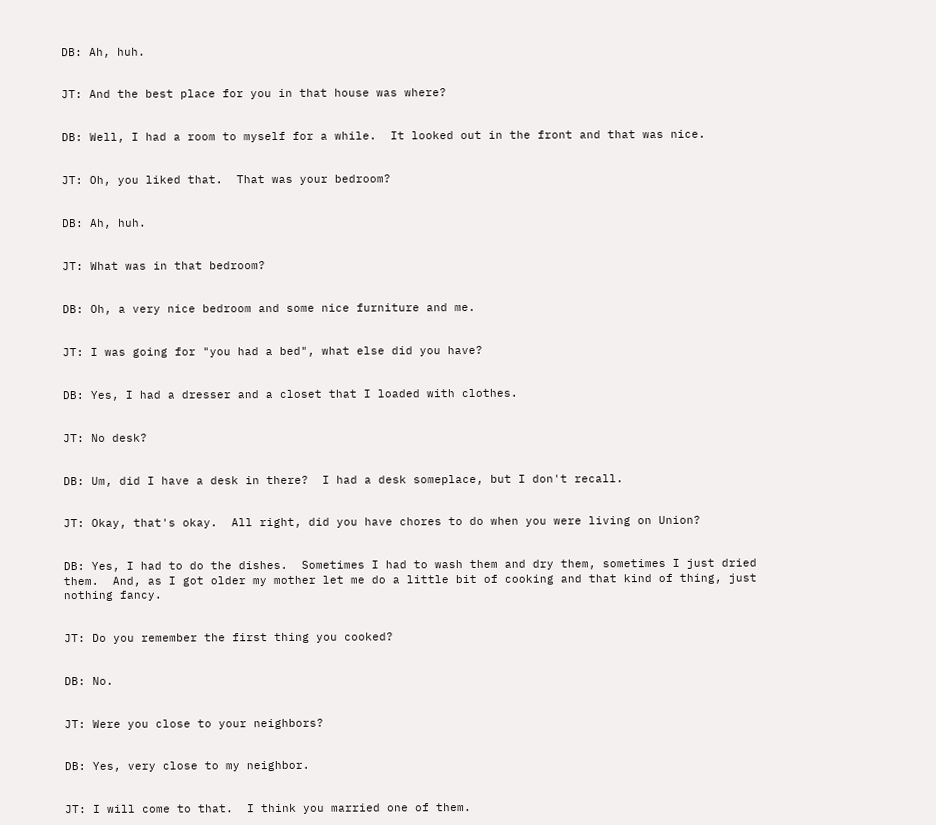DB: Ah, huh.


JT: And the best place for you in that house was where?


DB: Well, I had a room to myself for a while.  It looked out in the front and that was nice.


JT: Oh, you liked that.  That was your bedroom?


DB: Ah, huh.


JT: What was in that bedroom?


DB: Oh, a very nice bedroom and some nice furniture and me.


JT: I was going for "you had a bed", what else did you have?


DB: Yes, I had a dresser and a closet that I loaded with clothes.


JT: No desk?


DB: Um, did I have a desk in there?  I had a desk someplace, but I don't recall.


JT: Okay, that's okay.  All right, did you have chores to do when you were living on Union?


DB: Yes, I had to do the dishes.  Sometimes I had to wash them and dry them, sometimes I just dried them.  And, as I got older my mother let me do a little bit of cooking and that kind of thing, just nothing fancy.


JT: Do you remember the first thing you cooked?


DB: No.


JT: Were you close to your neighbors?


DB: Yes, very close to my neighbor.


JT: I will come to that.  I think you married one of them.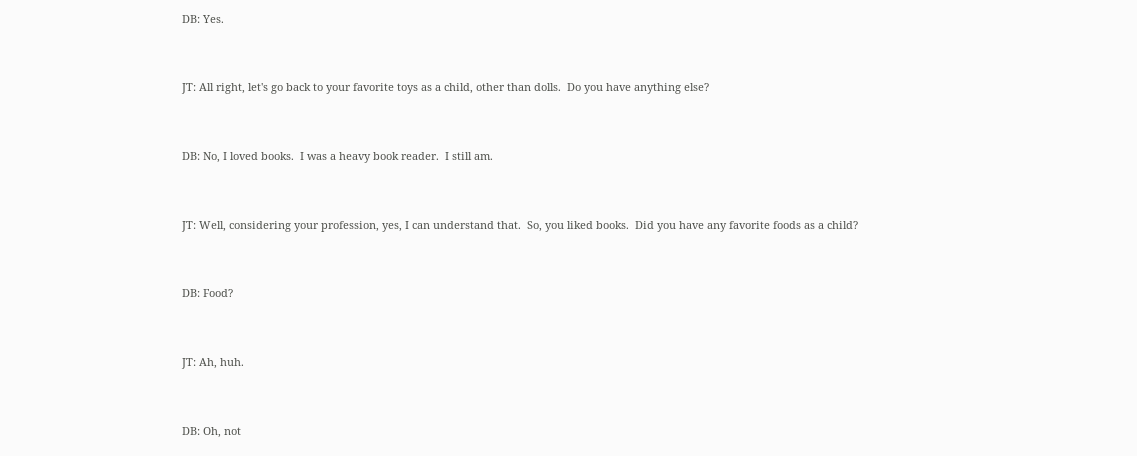DB: Yes.


JT: All right, let's go back to your favorite toys as a child, other than dolls.  Do you have anything else?


DB: No, I loved books.  I was a heavy book reader.  I still am.


JT: Well, considering your profession, yes, I can understand that.  So, you liked books.  Did you have any favorite foods as a child?


DB: Food?


JT: Ah, huh.


DB: Oh, not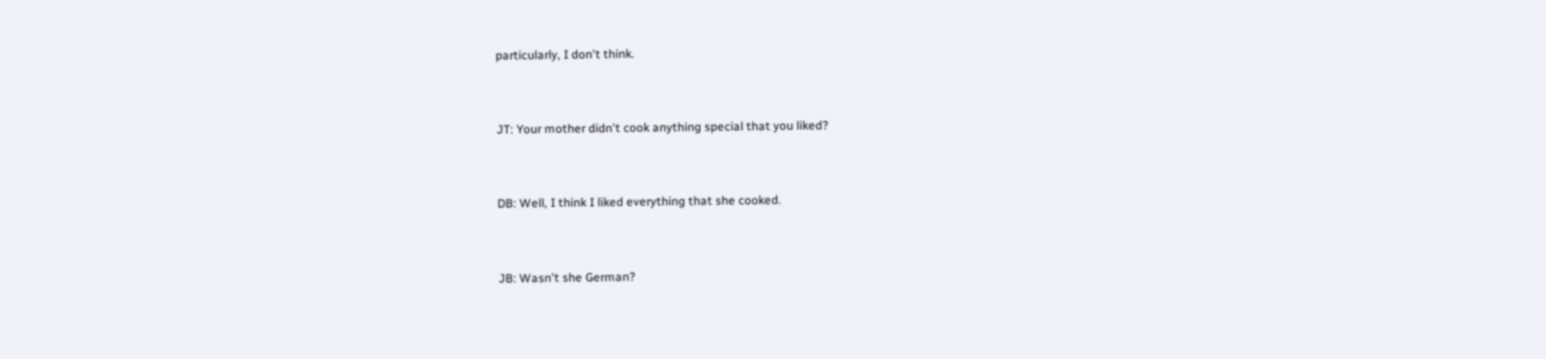particularly, I don't think.


JT: Your mother didn't cook anything special that you liked?


DB: Well, I think I liked everything that she cooked.


JB: Wasn't she German?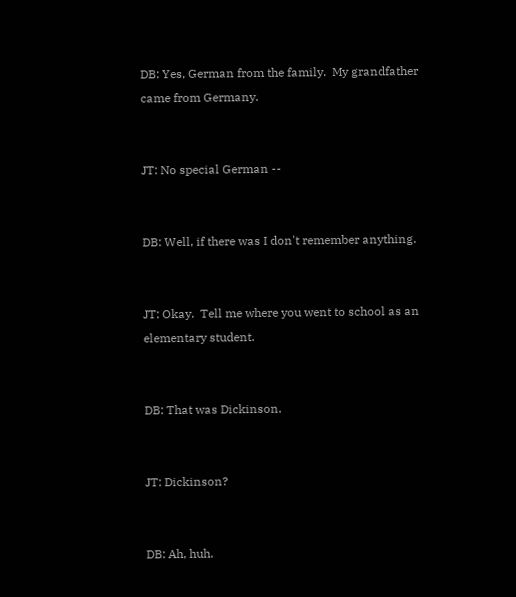DB: Yes, German from the family.  My grandfather came from Germany.


JT: No special German --


DB: Well, if there was I don't remember anything.


JT: Okay.  Tell me where you went to school as an elementary student.


DB: That was Dickinson.


JT: Dickinson?


DB: Ah, huh.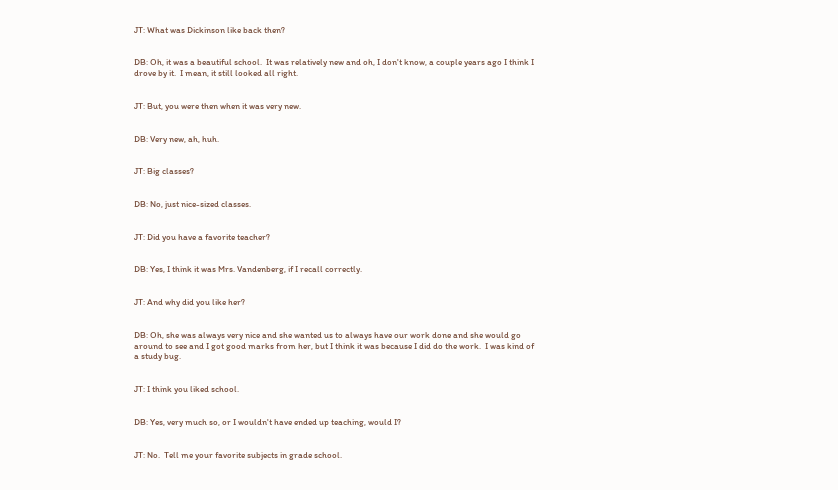JT: What was Dickinson like back then?


DB: Oh, it was a beautiful school.  It was relatively new and oh, I don't know, a couple years ago I think I drove by it.  I mean, it still looked all right.


JT: But, you were then when it was very new.


DB: Very new, ah, huh.


JT: Big classes?


DB: No, just nice-sized classes.


JT: Did you have a favorite teacher?


DB: Yes, I think it was Mrs. Vandenberg, if I recall correctly.


JT: And why did you like her?


DB: Oh, she was always very nice and she wanted us to always have our work done and she would go around to see and I got good marks from her, but I think it was because I did do the work.  I was kind of a study bug.


JT: I think you liked school.


DB: Yes, very much so, or I wouldn't have ended up teaching, would I?


JT: No.  Tell me your favorite subjects in grade school.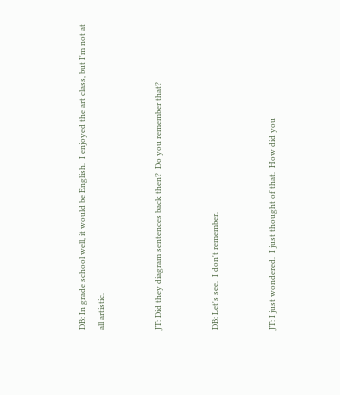DB: In grade school well, it would be English.  I enjoyed the art class, but I'm not at all artistic.


JT: Did they diagram sentences back then?  Do you remember that?


DB: Let's see.  I don't remember.


JT: I just wondered.  I just thought of that.  How did you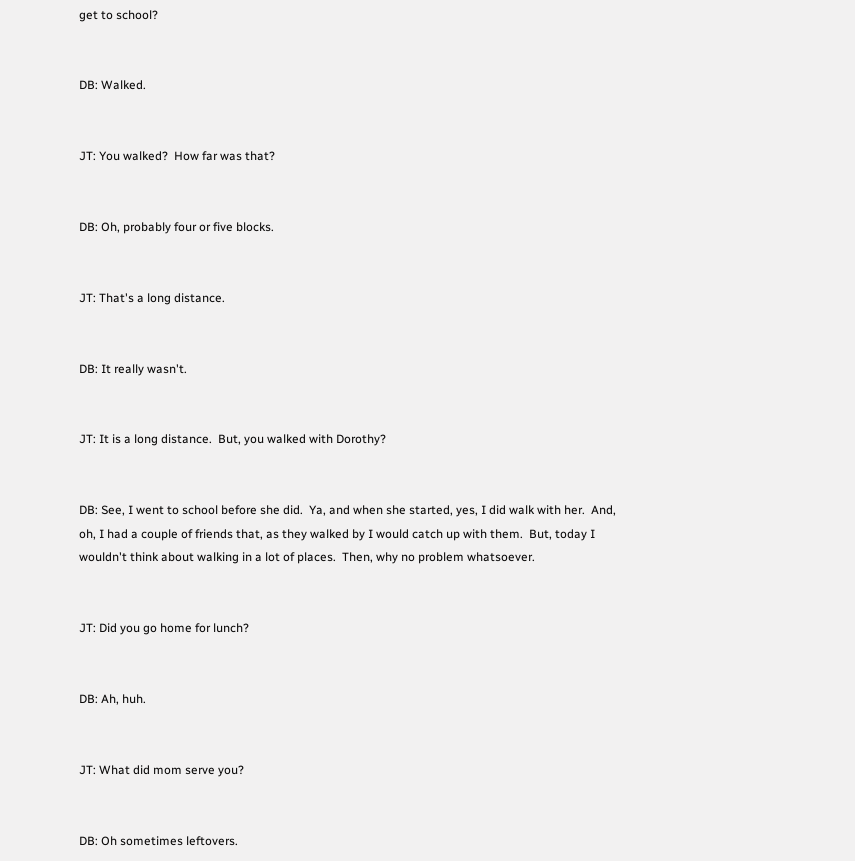get to school?


DB: Walked.


JT: You walked?  How far was that?


DB: Oh, probably four or five blocks.


JT: That's a long distance.


DB: It really wasn't.


JT: It is a long distance.  But, you walked with Dorothy?


DB: See, I went to school before she did.  Ya, and when she started, yes, I did walk with her.  And, oh, I had a couple of friends that, as they walked by I would catch up with them.  But, today I wouldn't think about walking in a lot of places.  Then, why no problem whatsoever.


JT: Did you go home for lunch?


DB: Ah, huh.


JT: What did mom serve you?


DB: Oh sometimes leftovers.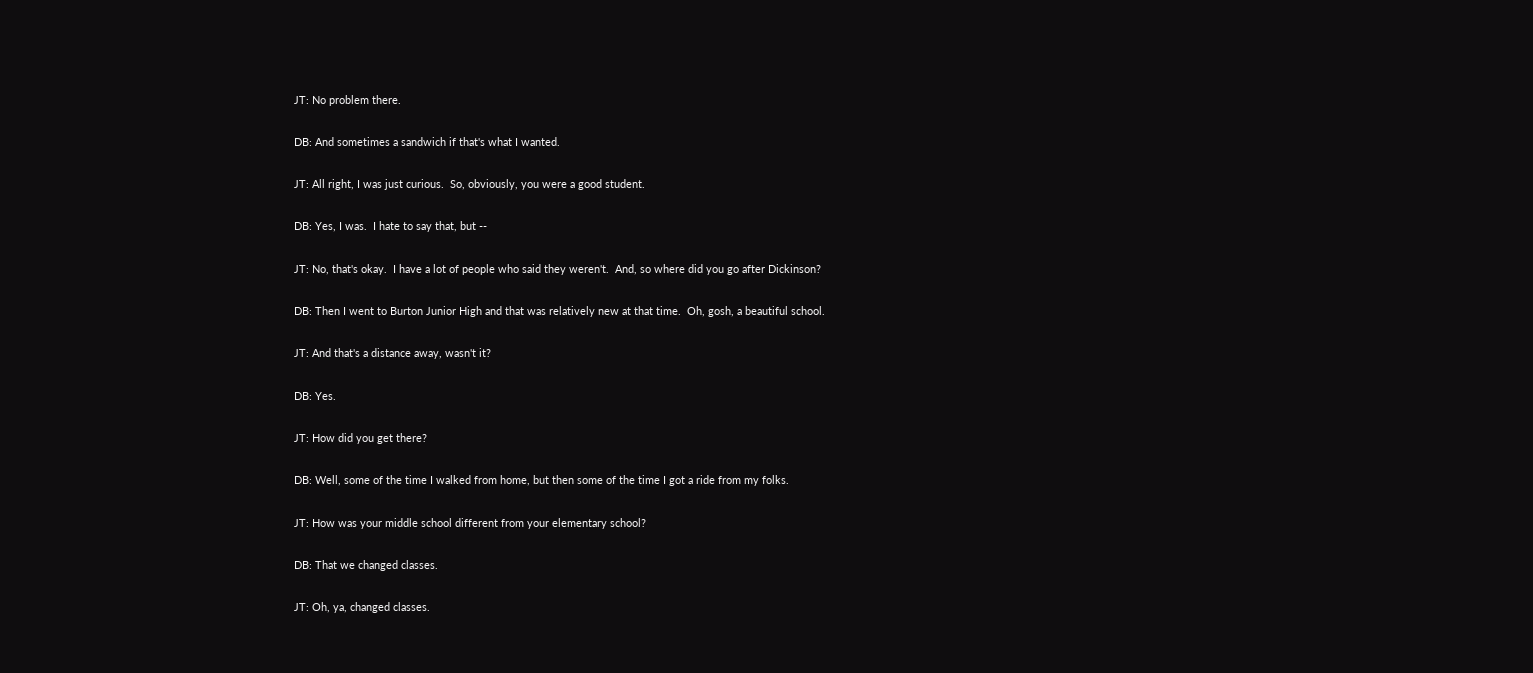JT: No problem there.


DB: And sometimes a sandwich if that's what I wanted.


JT: All right, I was just curious.  So, obviously, you were a good student.


DB: Yes, I was.  I hate to say that, but --


JT: No, that's okay.  I have a lot of people who said they weren't.  And, so where did you go after Dickinson?


DB: Then I went to Burton Junior High and that was relatively new at that time.  Oh, gosh, a beautiful school.


JT: And that's a distance away, wasn't it?


DB: Yes.


JT: How did you get there?


DB: Well, some of the time I walked from home, but then some of the time I got a ride from my folks.


JT: How was your middle school different from your elementary school?


DB: That we changed classes.


JT: Oh, ya, changed classes.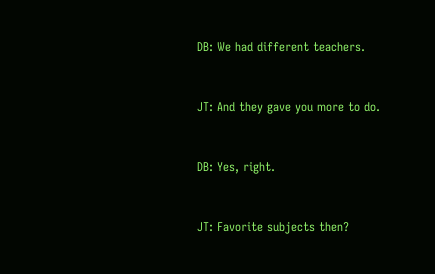DB: We had different teachers.


JT: And they gave you more to do.


DB: Yes, right.


JT: Favorite subjects then?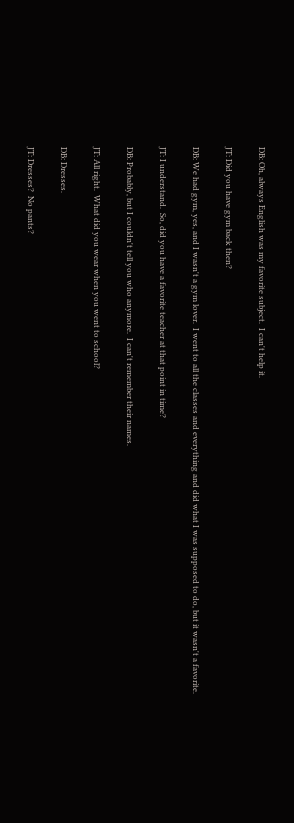DB: Oh, always English was my favorite subject.  I can't help it.


JT: Did you have gym back then?


DB: We had gym, yes, and I wasn't a gym lover.  I went to all the classes and everything and did what I was supposed to do, but it wasn't a favorite.


JT: I understand.  So, did you have a favorite teacher at that point in time?


DB: Probably, but I couldn't tell you who anymore.  I can't remember their names.


JT: All right.  What did you wear when you went to school?


DB: Dresses.


JT: Dresses?  No pants?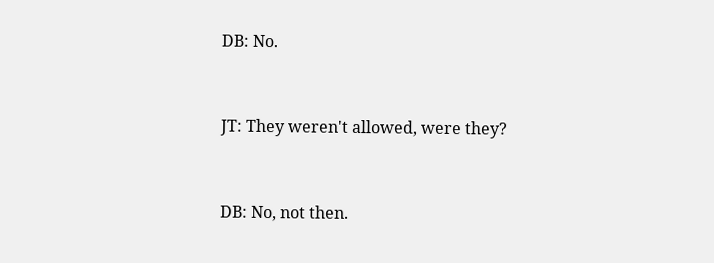DB: No.


JT: They weren't allowed, were they?


DB: No, not then.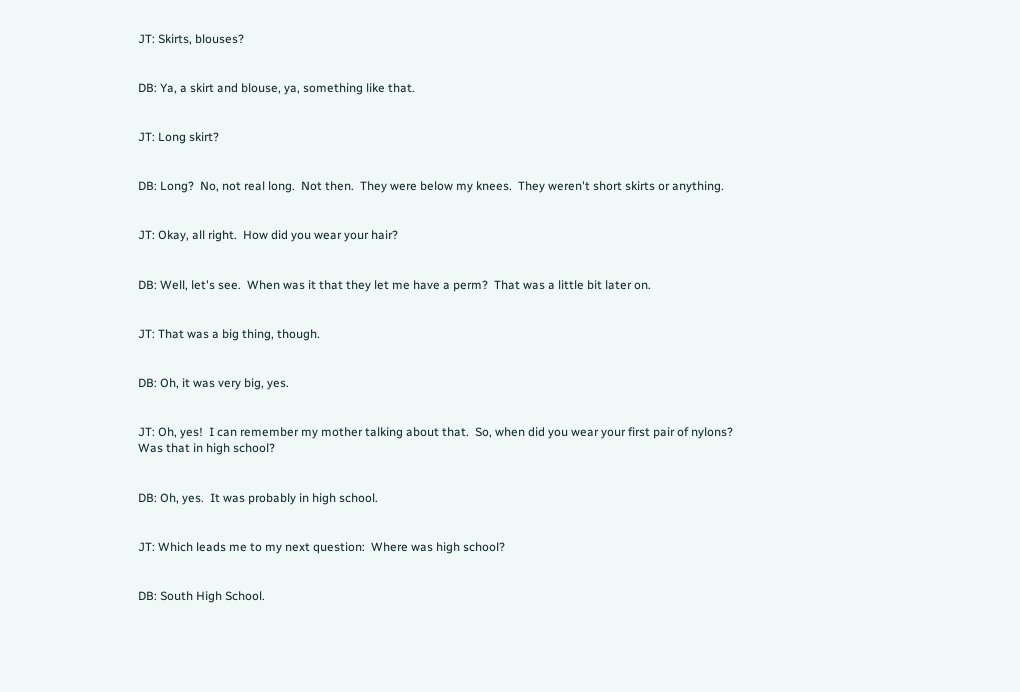JT: Skirts, blouses?


DB: Ya, a skirt and blouse, ya, something like that.


JT: Long skirt?


DB: Long?  No, not real long.  Not then.  They were below my knees.  They weren't short skirts or anything.


JT: Okay, all right.  How did you wear your hair?


DB: Well, let's see.  When was it that they let me have a perm?  That was a little bit later on.


JT: That was a big thing, though.


DB: Oh, it was very big, yes.


JT: Oh, yes!  I can remember my mother talking about that.  So, when did you wear your first pair of nylons?  Was that in high school?


DB: Oh, yes.  It was probably in high school.


JT: Which leads me to my next question:  Where was high school?


DB: South High School.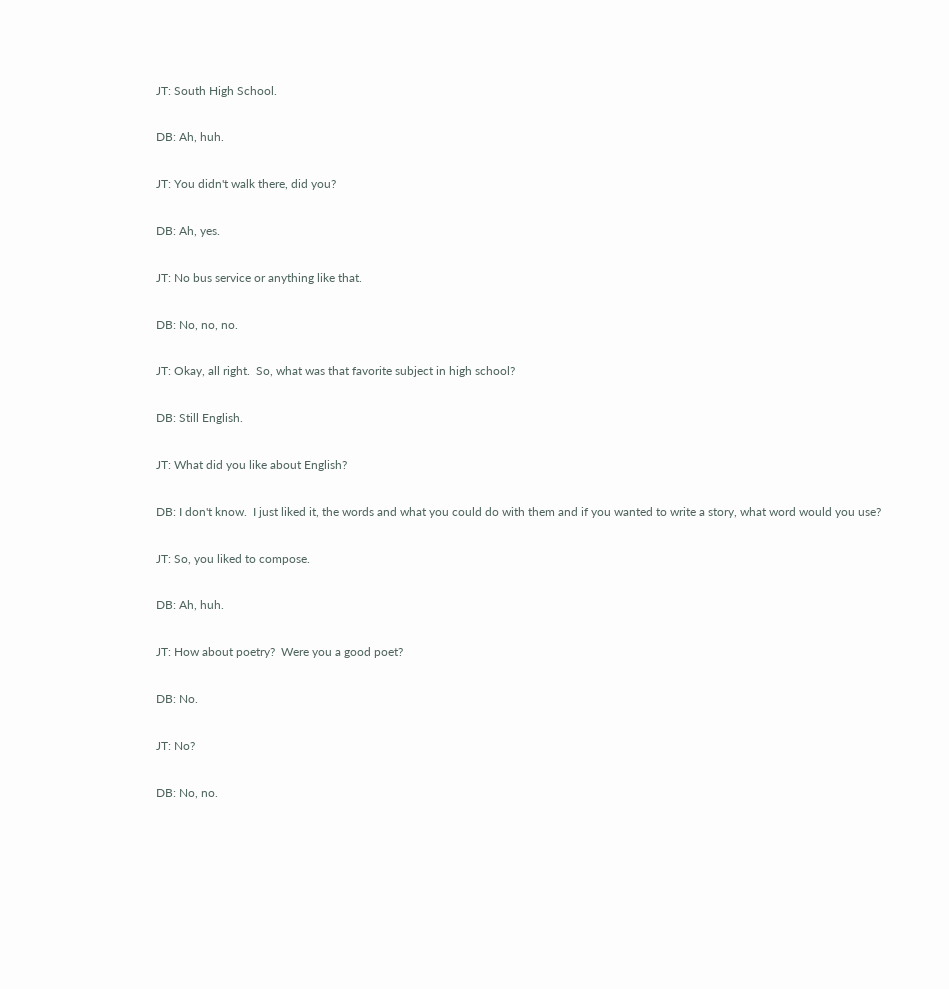JT: South High School.


DB: Ah, huh.


JT: You didn't walk there, did you?


DB: Ah, yes.


JT: No bus service or anything like that.


DB: No, no, no.


JT: Okay, all right.  So, what was that favorite subject in high school?


DB: Still English.


JT: What did you like about English?


DB: I don't know.  I just liked it, the words and what you could do with them and if you wanted to write a story, what word would you use?


JT: So, you liked to compose.


DB: Ah, huh.


JT: How about poetry?  Were you a good poet?


DB: No.


JT: No?


DB: No, no.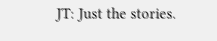JT: Just the stories.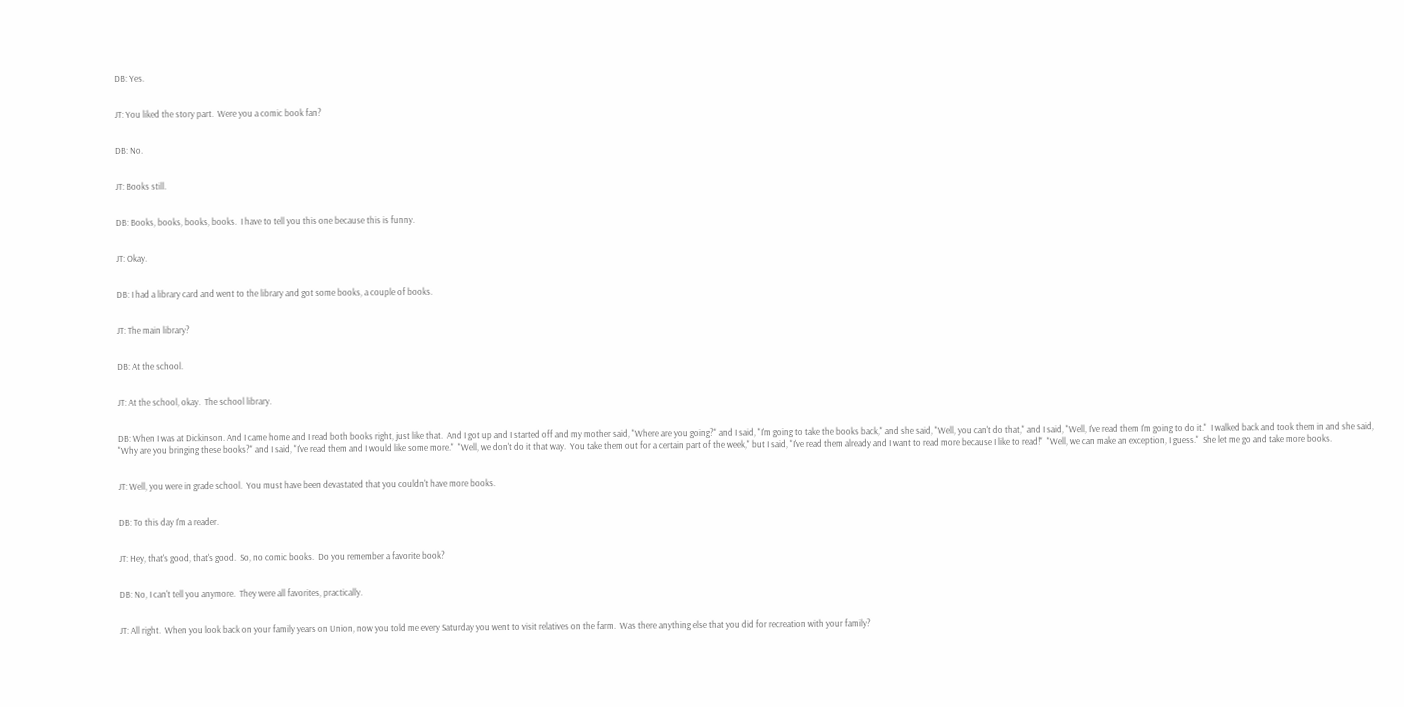DB: Yes.


JT: You liked the story part.  Were you a comic book fan?


DB: No.


JT: Books still.


DB: Books, books, books, books.  I have to tell you this one because this is funny.


JT: Okay.


DB: I had a library card and went to the library and got some books, a couple of books.


JT: The main library?


DB: At the school.


JT: At the school, okay.  The school library.


DB: When I was at Dickinson. And I came home and I read both books right, just like that.  And I got up and I started off and my mother said, "Where are you going?" and I said, "I'm going to take the books back," and she said, "Well, you can't do that," and I said, "Well, I've read them I'm going to do it."  I walked back and took them in and she said, "Why are you bringing these books?" and I said, "I've read them and I would like some more."  "Well, we don't do it that way.  You take them out for a certain part of the week," but I said, "I've read them already and I want to read more because I like to read!"  "Well, we can make an exception, I guess."  She let me go and take more books.


JT: Well, you were in grade school.  You must have been devastated that you couldn't have more books.


DB: To this day I'm a reader.


JT: Hey, that's good, that's good.  So, no comic books.  Do you remember a favorite book?


DB: No, I can't tell you anymore.  They were all favorites, practically.


JT: All right.  When you look back on your family years on Union, now you told me every Saturday you went to visit relatives on the farm.  Was there anything else that you did for recreation with your family?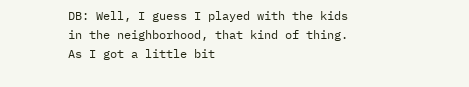DB: Well, I guess I played with the kids in the neighborhood, that kind of thing.  As I got a little bit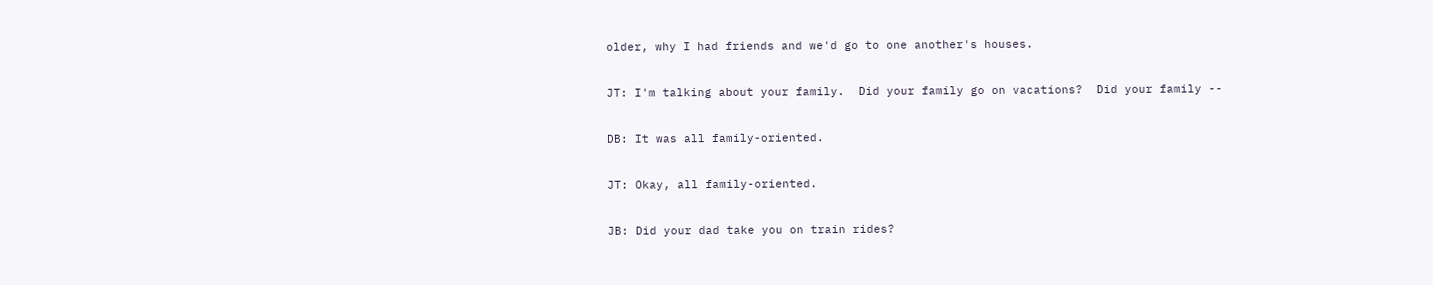older, why I had friends and we'd go to one another's houses.


JT: I'm talking about your family.  Did your family go on vacations?  Did your family --


DB: It was all family-oriented.


JT: Okay, all family-oriented.


JB: Did your dad take you on train rides?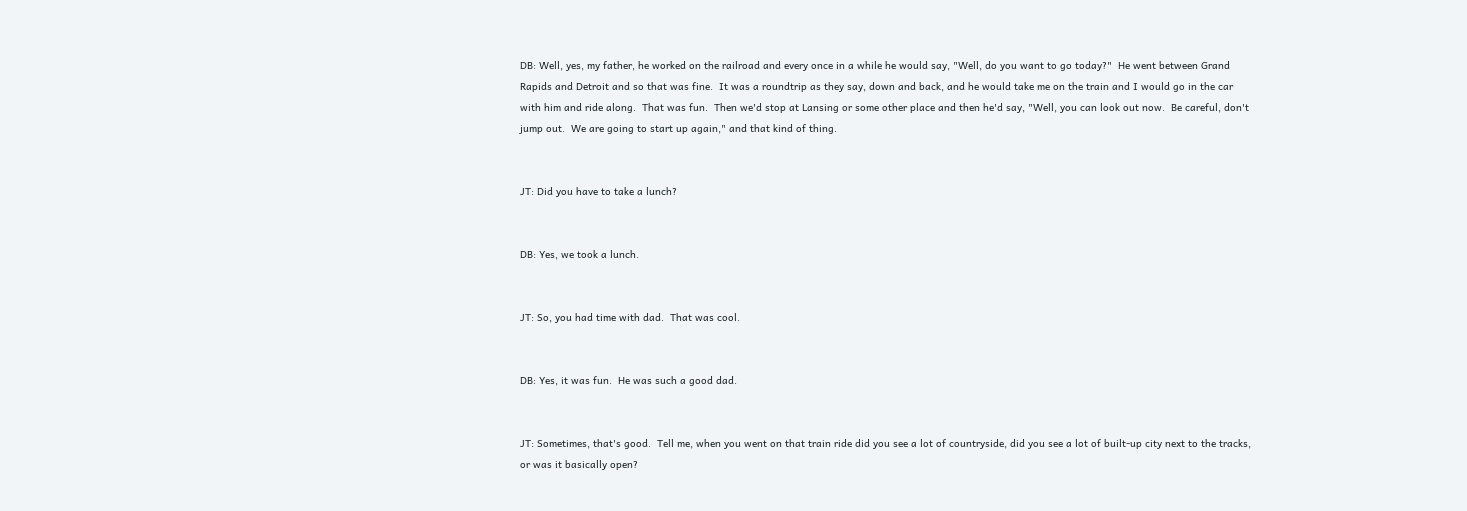DB: Well, yes, my father, he worked on the railroad and every once in a while he would say, "Well, do you want to go today?"  He went between Grand Rapids and Detroit and so that was fine.  It was a roundtrip as they say, down and back, and he would take me on the train and I would go in the car with him and ride along.  That was fun.  Then we'd stop at Lansing or some other place and then he'd say, "Well, you can look out now.  Be careful, don't jump out.  We are going to start up again," and that kind of thing.


JT: Did you have to take a lunch?


DB: Yes, we took a lunch.


JT: So, you had time with dad.  That was cool.


DB: Yes, it was fun.  He was such a good dad.


JT: Sometimes, that's good.  Tell me, when you went on that train ride did you see a lot of countryside, did you see a lot of built-up city next to the tracks, or was it basically open?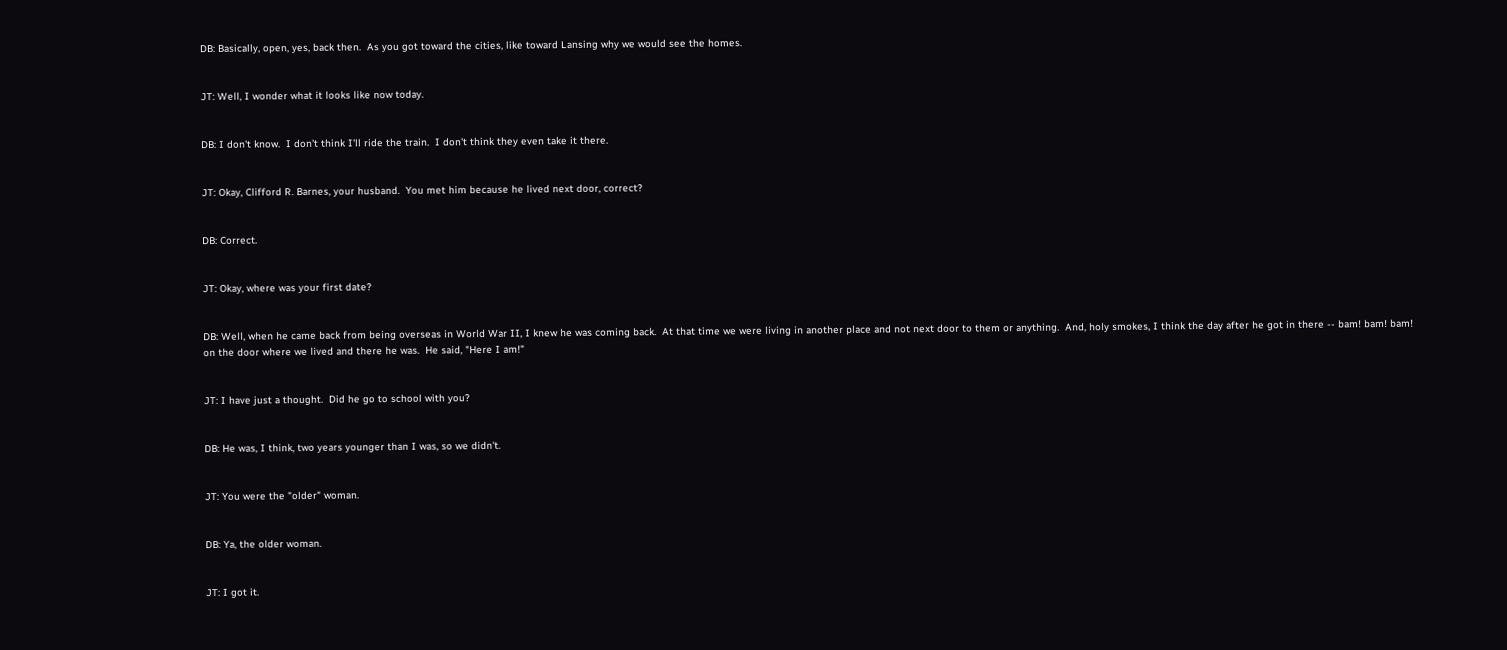DB: Basically, open, yes, back then.  As you got toward the cities, like toward Lansing why we would see the homes.


JT: Well, I wonder what it looks like now today.


DB: I don't know.  I don't think I'll ride the train.  I don't think they even take it there.


JT: Okay, Clifford R. Barnes, your husband.  You met him because he lived next door, correct?


DB: Correct.


JT: Okay, where was your first date?


DB: Well, when he came back from being overseas in World War II, I knew he was coming back.  At that time we were living in another place and not next door to them or anything.  And, holy smokes, I think the day after he got in there -- bam! bam! bam! on the door where we lived and there he was.  He said, "Here I am!"


JT: I have just a thought.  Did he go to school with you?


DB: He was, I think, two years younger than I was, so we didn't.


JT: You were the "older" woman.


DB: Ya, the older woman.


JT: I got it.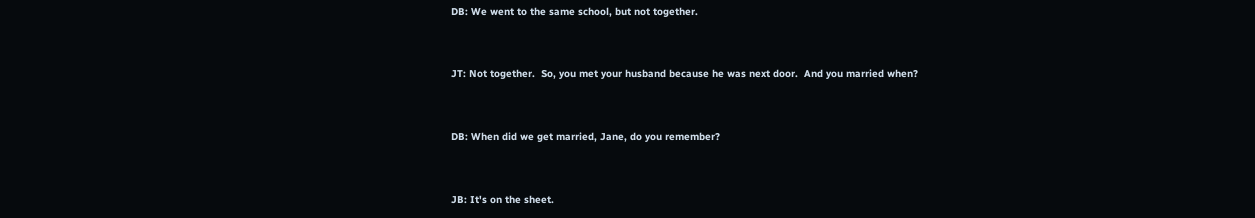DB: We went to the same school, but not together.


JT: Not together.  So, you met your husband because he was next door.  And you married when?


DB: When did we get married, Jane, do you remember?


JB: It's on the sheet.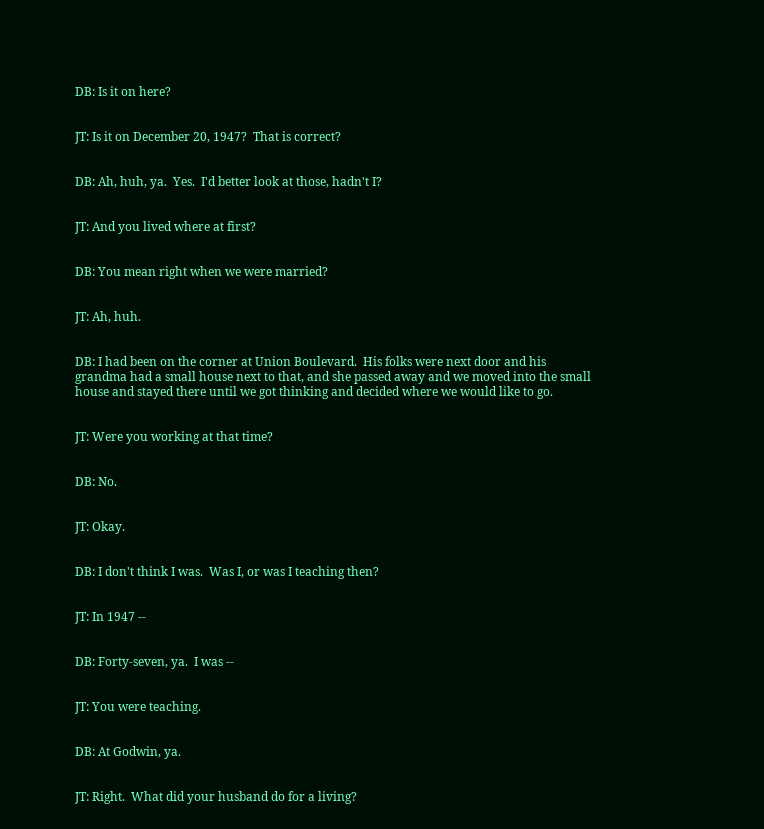DB: Is it on here?


JT: Is it on December 20, 1947?  That is correct?


DB: Ah, huh, ya.  Yes.  I'd better look at those, hadn't I?


JT: And you lived where at first?


DB: You mean right when we were married?


JT: Ah, huh.


DB: I had been on the corner at Union Boulevard.  His folks were next door and his grandma had a small house next to that, and she passed away and we moved into the small house and stayed there until we got thinking and decided where we would like to go.


JT: Were you working at that time?


DB: No.


JT: Okay.


DB: I don't think I was.  Was I, or was I teaching then?


JT: In 1947 --


DB: Forty-seven, ya.  I was --


JT: You were teaching.


DB: At Godwin, ya.


JT: Right.  What did your husband do for a living?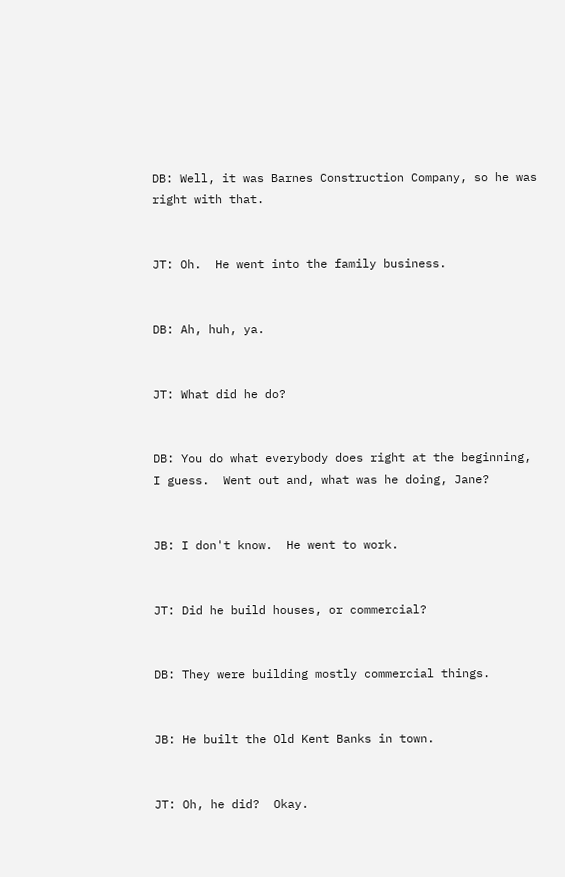DB: Well, it was Barnes Construction Company, so he was right with that.


JT: Oh.  He went into the family business.


DB: Ah, huh, ya.


JT: What did he do?


DB: You do what everybody does right at the beginning, I guess.  Went out and, what was he doing, Jane?


JB: I don't know.  He went to work.


JT: Did he build houses, or commercial?


DB: They were building mostly commercial things.


JB: He built the Old Kent Banks in town.


JT: Oh, he did?  Okay.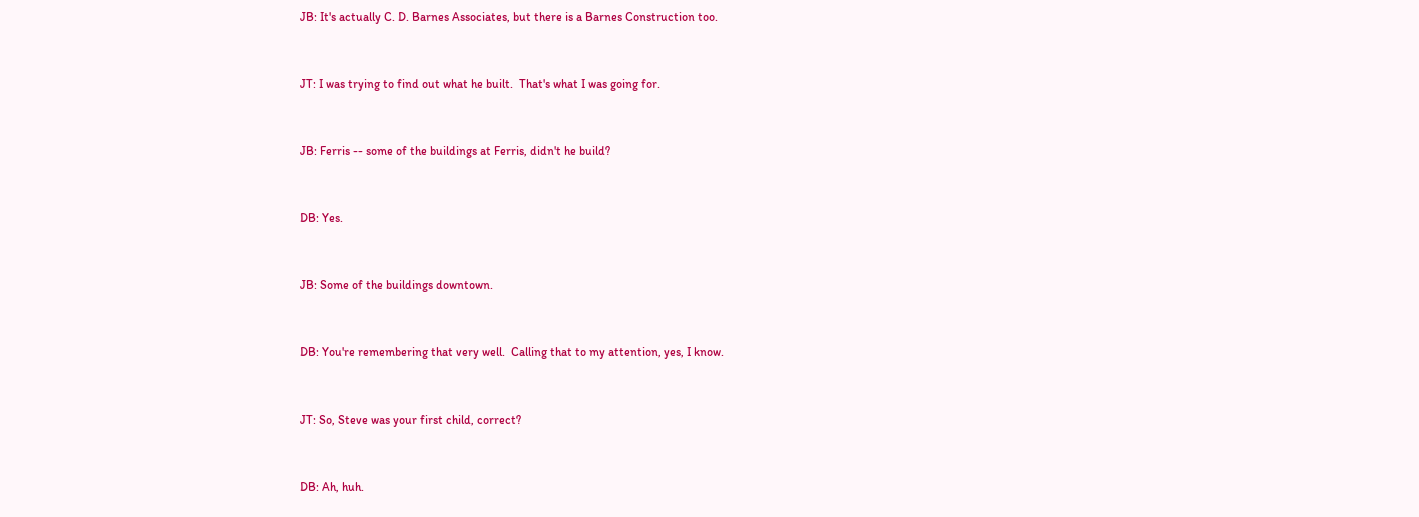JB: It's actually C. D. Barnes Associates, but there is a Barnes Construction too.


JT: I was trying to find out what he built.  That's what I was going for.


JB: Ferris -- some of the buildings at Ferris, didn't he build?


DB: Yes.


JB: Some of the buildings downtown.


DB: You're remembering that very well.  Calling that to my attention, yes, I know.


JT: So, Steve was your first child, correct?


DB: Ah, huh.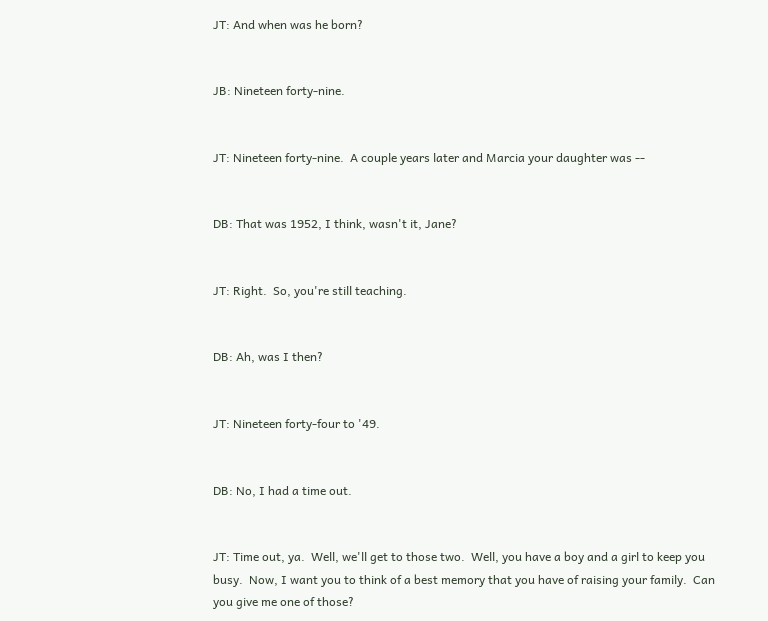JT: And when was he born?


JB: Nineteen forty-nine.


JT: Nineteen forty-nine.  A couple years later and Marcia your daughter was --


DB: That was 1952, I think, wasn't it, Jane?


JT: Right.  So, you're still teaching.


DB: Ah, was I then?


JT: Nineteen forty-four to '49.


DB: No, I had a time out.


JT: Time out, ya.  Well, we'll get to those two.  Well, you have a boy and a girl to keep you busy.  Now, I want you to think of a best memory that you have of raising your family.  Can you give me one of those?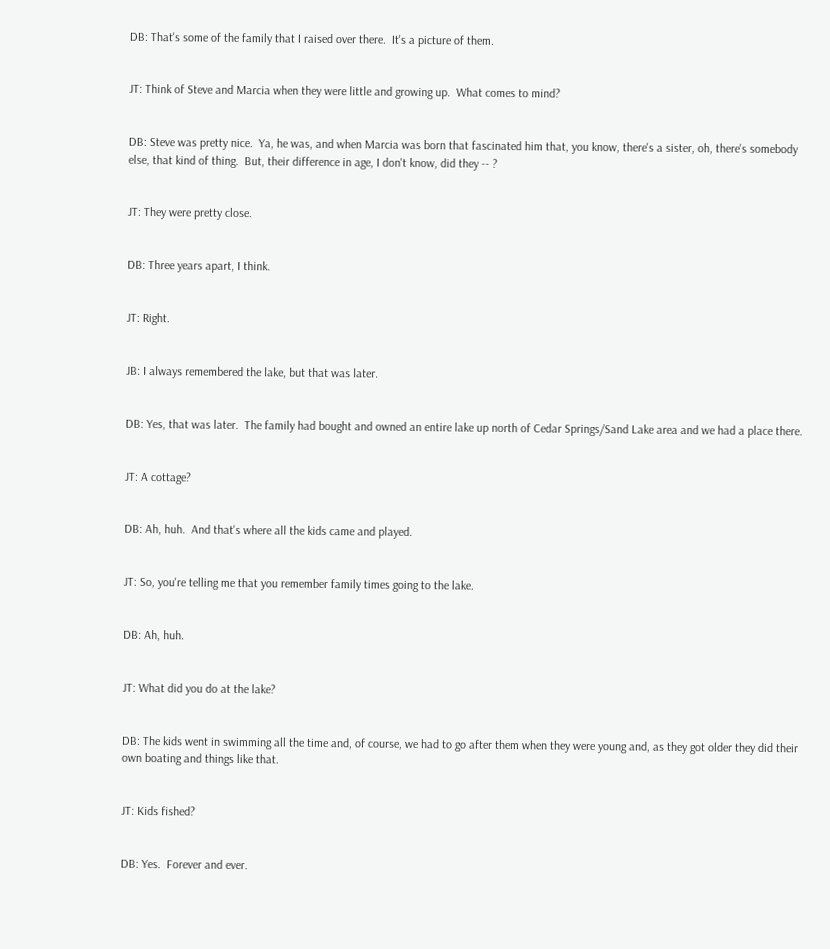DB: That's some of the family that I raised over there.  It's a picture of them.


JT: Think of Steve and Marcia when they were little and growing up.  What comes to mind?


DB: Steve was pretty nice.  Ya, he was, and when Marcia was born that fascinated him that, you know, there's a sister, oh, there's somebody else, that kind of thing.  But, their difference in age, I don't know, did they -- ?


JT: They were pretty close.


DB: Three years apart, I think.


JT: Right.


JB: I always remembered the lake, but that was later.


DB: Yes, that was later.  The family had bought and owned an entire lake up north of Cedar Springs/Sand Lake area and we had a place there.


JT: A cottage?


DB: Ah, huh.  And that's where all the kids came and played.


JT: So, you're telling me that you remember family times going to the lake.


DB: Ah, huh.


JT: What did you do at the lake?


DB: The kids went in swimming all the time and, of course, we had to go after them when they were young and, as they got older they did their own boating and things like that.


JT: Kids fished?


DB: Yes.  Forever and ever.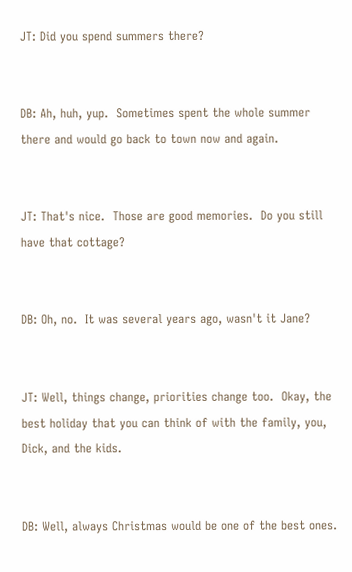JT: Did you spend summers there?


DB: Ah, huh, yup.  Sometimes spent the whole summer there and would go back to town now and again.


JT: That's nice.  Those are good memories.  Do you still have that cottage?


DB: Oh, no.  It was several years ago, wasn't it Jane?


JT: Well, things change, priorities change too.  Okay, the best holiday that you can think of with the family, you, Dick, and the kids.


DB: Well, always Christmas would be one of the best ones.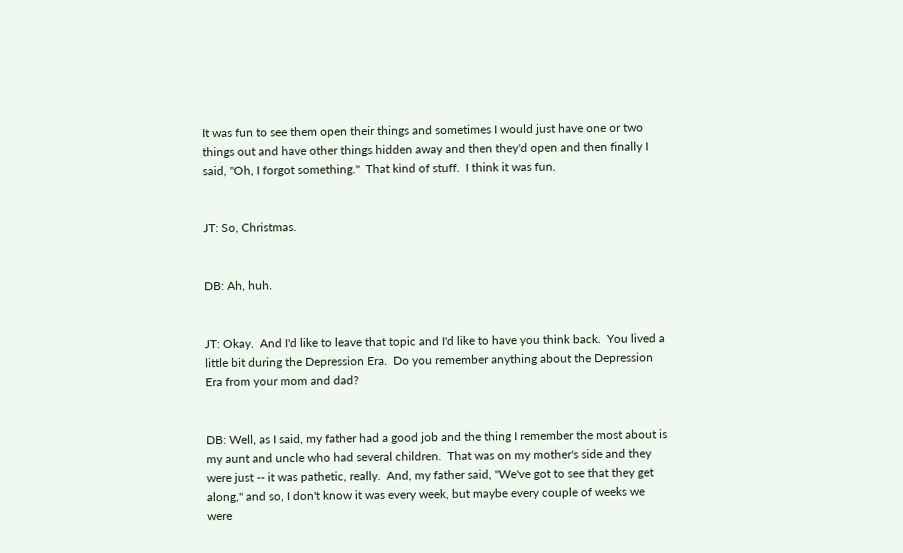It was fun to see them open their things and sometimes I would just have one or two things out and have other things hidden away and then they'd open and then finally I said, "Oh, I forgot something."  That kind of stuff.  I think it was fun.


JT: So, Christmas.


DB: Ah, huh.


JT: Okay.  And I'd like to leave that topic and I'd like to have you think back.  You lived a little bit during the Depression Era.  Do you remember anything about the Depression Era from your mom and dad?


DB: Well, as I said, my father had a good job and the thing I remember the most about is my aunt and uncle who had several children.  That was on my mother's side and they were just -- it was pathetic, really.  And, my father said, "We've got to see that they get along," and so, I don't know it was every week, but maybe every couple of weeks we were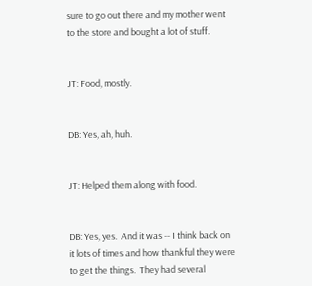sure to go out there and my mother went to the store and bought a lot of stuff.


JT: Food, mostly.


DB: Yes, ah, huh.


JT: Helped them along with food.


DB: Yes, yes.  And it was -- I think back on it lots of times and how thankful they were to get the things.  They had several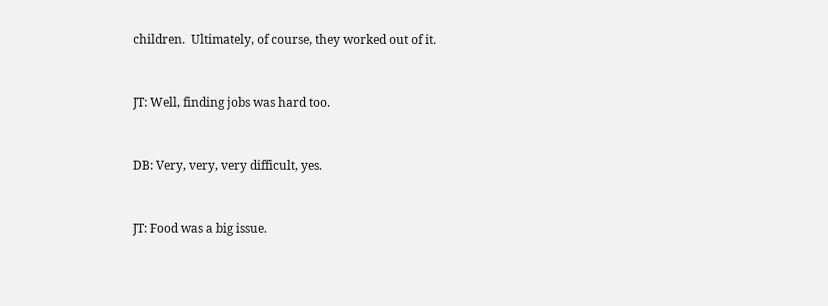children.  Ultimately, of course, they worked out of it.


JT: Well, finding jobs was hard too.


DB: Very, very, very difficult, yes.


JT: Food was a big issue.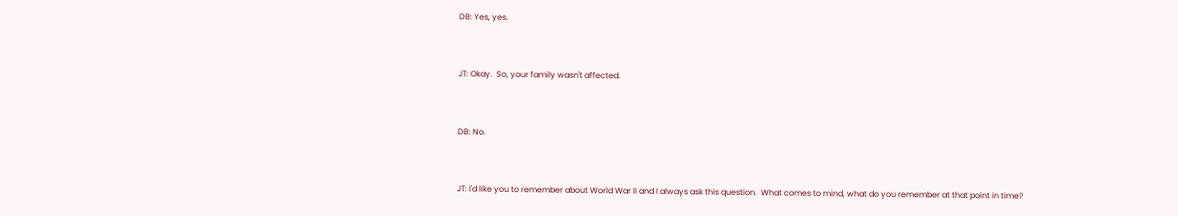DB: Yes, yes.


JT: Okay.  So, your family wasn't affected.


DB: No.


JT: I'd like you to remember about World War II and I always ask this question.  What comes to mind, what do you remember at that point in time?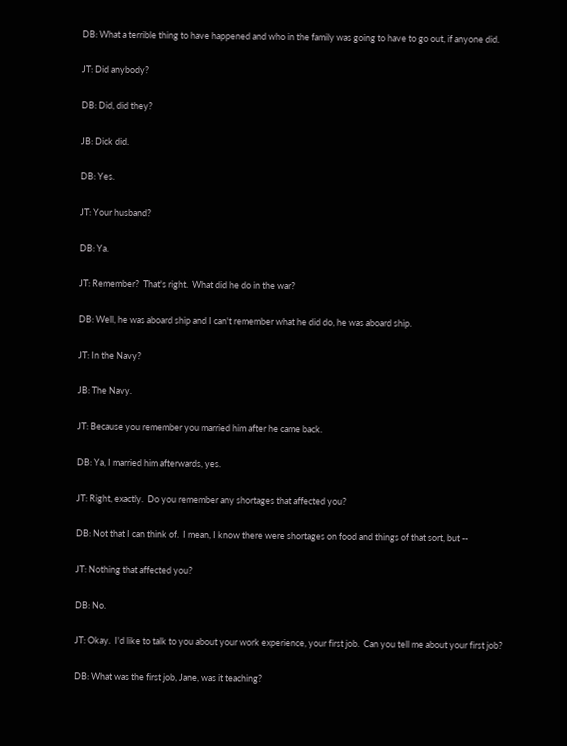DB: What a terrible thing to have happened and who in the family was going to have to go out, if anyone did.


JT: Did anybody?


DB: Did, did they?


JB: Dick did.


DB: Yes.


JT: Your husband?


DB: Ya.


JT: Remember?  That's right.  What did he do in the war?


DB: Well, he was aboard ship and I can't remember what he did do, he was aboard ship.


JT: In the Navy?


JB: The Navy.


JT: Because you remember you married him after he came back.


DB: Ya, I married him afterwards, yes.


JT: Right, exactly.  Do you remember any shortages that affected you?


DB: Not that I can think of.  I mean, I know there were shortages on food and things of that sort, but --


JT: Nothing that affected you?


DB: No.


JT: Okay.  I'd like to talk to you about your work experience, your first job.  Can you tell me about your first job?


DB: What was the first job, Jane, was it teaching?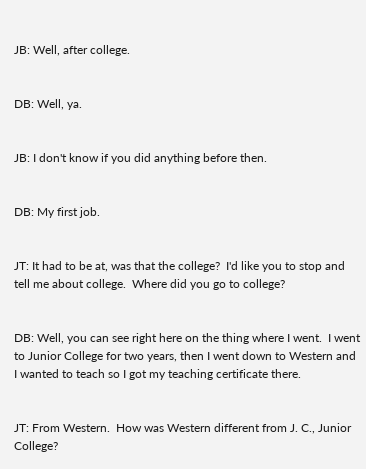JB: Well, after college.


DB: Well, ya.


JB: I don't know if you did anything before then.


DB: My first job.


JT: It had to be at, was that the college?  I'd like you to stop and tell me about college.  Where did you go to college?


DB: Well, you can see right here on the thing where I went.  I went to Junior College for two years, then I went down to Western and I wanted to teach so I got my teaching certificate there.


JT: From Western.  How was Western different from J. C., Junior College?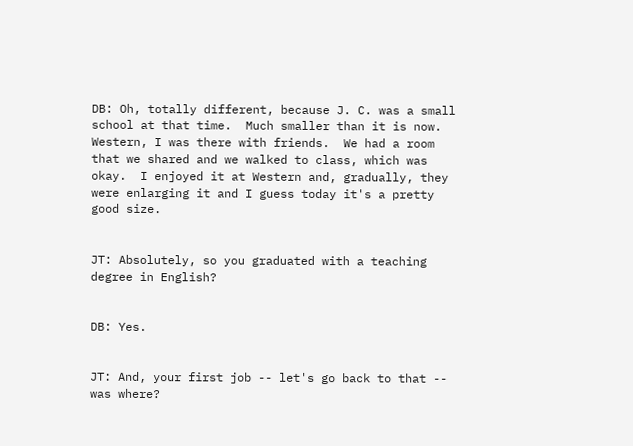DB: Oh, totally different, because J. C. was a small school at that time.  Much smaller than it is now.  Western, I was there with friends.  We had a room that we shared and we walked to class, which was okay.  I enjoyed it at Western and, gradually, they were enlarging it and I guess today it's a pretty good size.


JT: Absolutely, so you graduated with a teaching degree in English?


DB: Yes.


JT: And, your first job -- let's go back to that -- was where?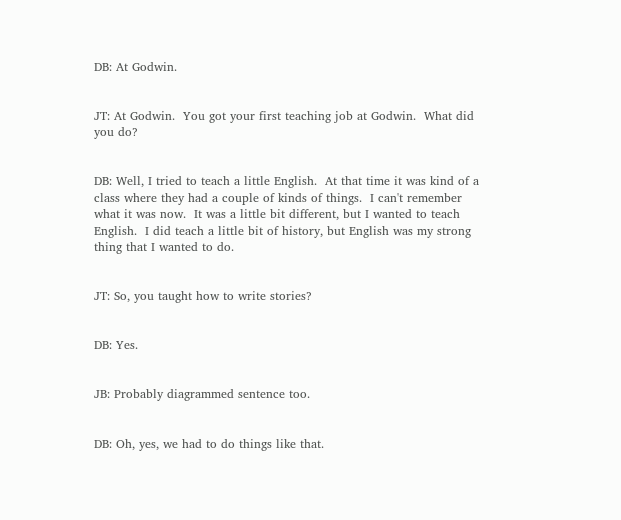DB: At Godwin.


JT: At Godwin.  You got your first teaching job at Godwin.  What did you do?


DB: Well, I tried to teach a little English.  At that time it was kind of a class where they had a couple of kinds of things.  I can't remember what it was now.  It was a little bit different, but I wanted to teach English.  I did teach a little bit of history, but English was my strong thing that I wanted to do.


JT: So, you taught how to write stories?


DB: Yes.


JB: Probably diagrammed sentence too.


DB: Oh, yes, we had to do things like that.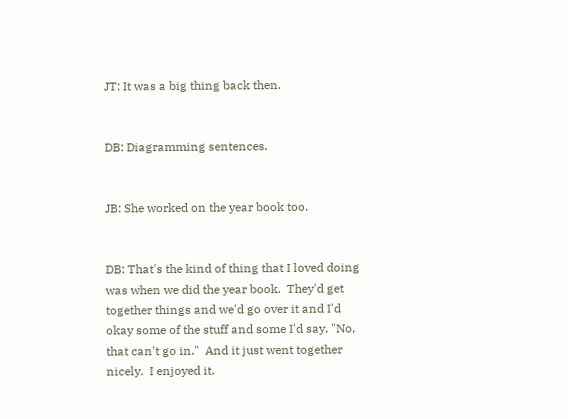JT: It was a big thing back then.


DB: Diagramming sentences.


JB: She worked on the year book too.


DB: That's the kind of thing that I loved doing was when we did the year book.  They'd get together things and we'd go over it and I'd okay some of the stuff and some I'd say, "No, that can't go in."  And it just went together nicely.  I enjoyed it.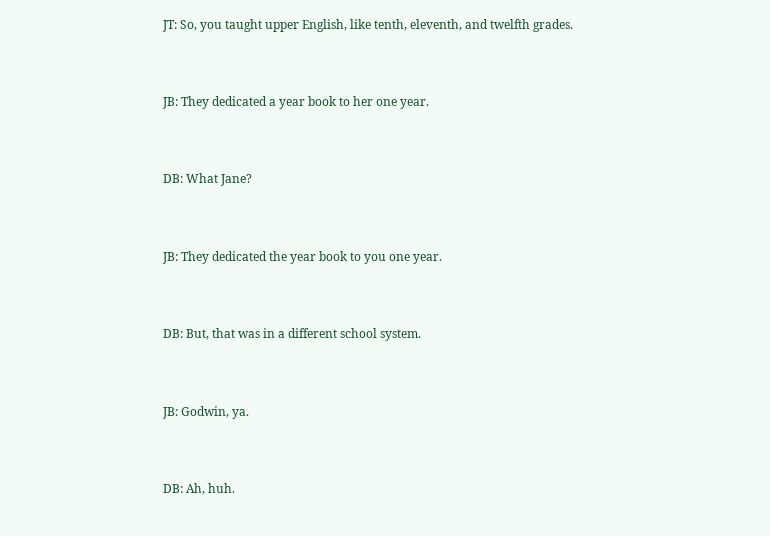JT: So, you taught upper English, like tenth, eleventh, and twelfth grades.


JB: They dedicated a year book to her one year.


DB: What Jane?


JB: They dedicated the year book to you one year.


DB: But, that was in a different school system.


JB: Godwin, ya.


DB: Ah, huh.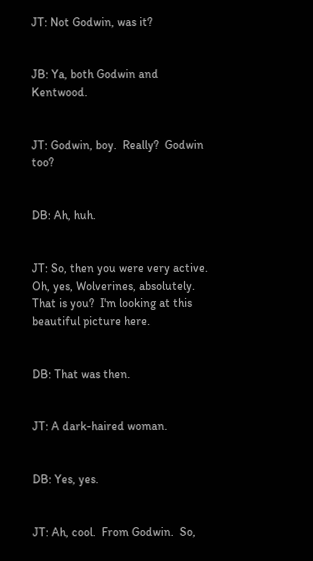JT: Not Godwin, was it?


JB: Ya, both Godwin and Kentwood.


JT: Godwin, boy.  Really?  Godwin too?


DB: Ah, huh.


JT: So, then you were very active.  Oh, yes, Wolverines, absolutely.  That is you?  I'm looking at this beautiful picture here.


DB: That was then.


JT: A dark-haired woman.


DB: Yes, yes.


JT: Ah, cool.  From Godwin.  So,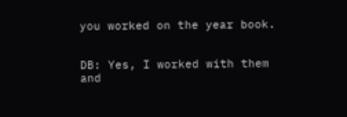you worked on the year book.


DB: Yes, I worked with them and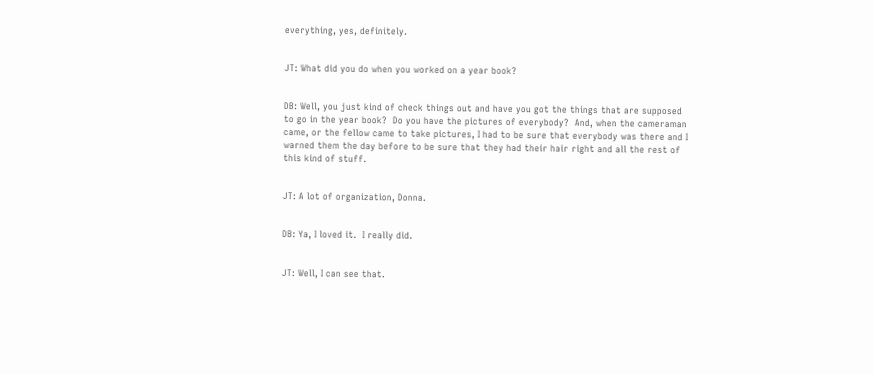everything, yes, definitely.


JT: What did you do when you worked on a year book?


DB: Well, you just kind of check things out and have you got the things that are supposed to go in the year book?  Do you have the pictures of everybody?  And, when the cameraman came, or the fellow came to take pictures, I had to be sure that everybody was there and I warned them the day before to be sure that they had their hair right and all the rest of this kind of stuff.


JT: A lot of organization, Donna.


DB: Ya, I loved it.  I really did.


JT: Well, I can see that.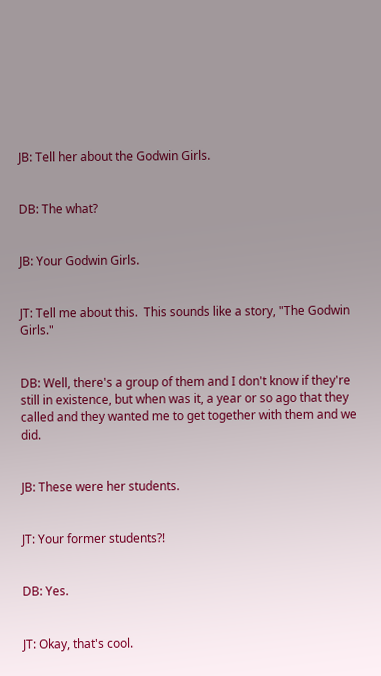JB: Tell her about the Godwin Girls.


DB: The what?


JB: Your Godwin Girls.


JT: Tell me about this.  This sounds like a story, "The Godwin Girls."


DB: Well, there's a group of them and I don't know if they're still in existence, but when was it, a year or so ago that they called and they wanted me to get together with them and we did.


JB: These were her students.


JT: Your former students?!


DB: Yes.


JT: Okay, that's cool.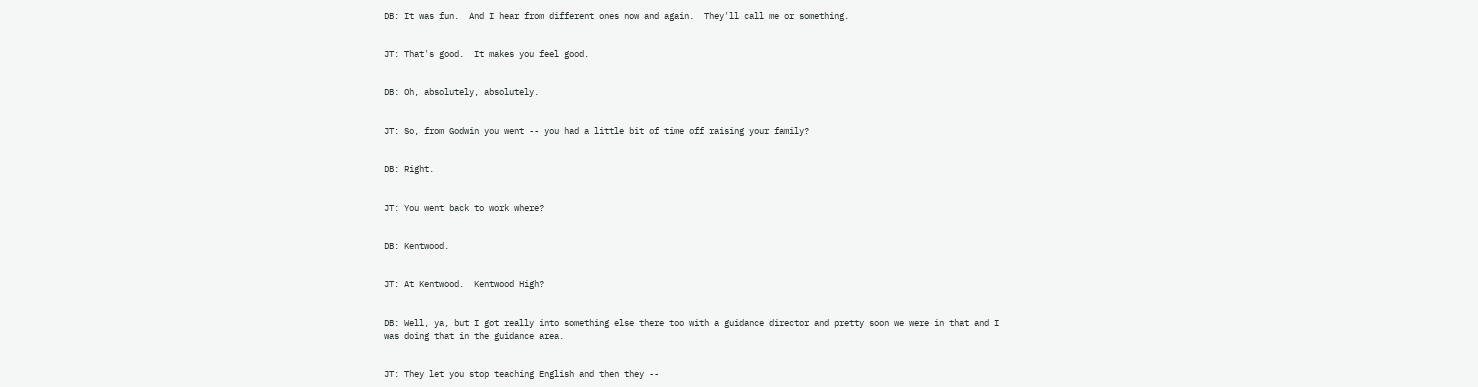DB: It was fun.  And I hear from different ones now and again.  They'll call me or something.


JT: That's good.  It makes you feel good.


DB: Oh, absolutely, absolutely.


JT: So, from Godwin you went -- you had a little bit of time off raising your family?


DB: Right.


JT: You went back to work where?


DB: Kentwood.


JT: At Kentwood.  Kentwood High?


DB: Well, ya, but I got really into something else there too with a guidance director and pretty soon we were in that and I was doing that in the guidance area.


JT: They let you stop teaching English and then they --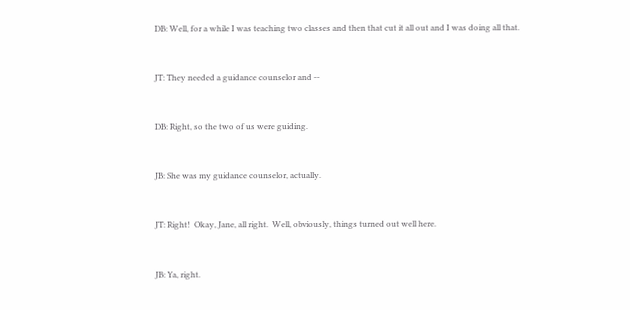DB: Well, for a while I was teaching two classes and then that cut it all out and I was doing all that.


JT: They needed a guidance counselor and --


DB: Right, so the two of us were guiding.


JB: She was my guidance counselor, actually.


JT: Right!  Okay, Jane, all right.  Well, obviously, things turned out well here.


JB: Ya, right.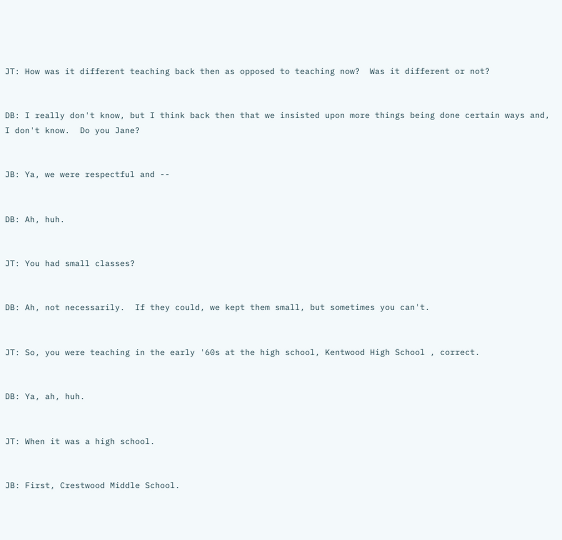JT: How was it different teaching back then as opposed to teaching now?  Was it different or not?


DB: I really don't know, but I think back then that we insisted upon more things being done certain ways and, I don't know.  Do you Jane?


JB: Ya, we were respectful and --


DB: Ah, huh.


JT: You had small classes?


DB: Ah, not necessarily.  If they could, we kept them small, but sometimes you can't.


JT: So, you were teaching in the early '60s at the high school, Kentwood High School , correct.


DB: Ya, ah, huh.


JT: When it was a high school.


JB: First, Crestwood Middle School.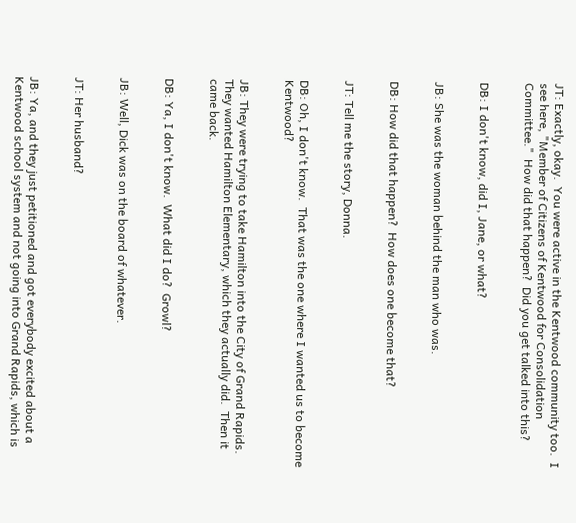JT: Exactly, okay.  You were active in the Kentwood community too.  I see here, "Member of Citizens of Kentwood for Consolidation Committee."  How did that happen?  Did you get talked into this?


DB: I don't know, did I, Jane, or what?


JB: She was the woman behind the man who was.


DB: How did that happen?  How does one become that?


JT: Tell me the story, Donna.


DB: Oh, I don't know.  That was the one where I wanted us to become Kentwood?


JB: They were trying to take Hamilton into the City of Grand Rapids.  They wanted Hamilton Elementary, which they actually did.  Then it came back.


DB: Ya, I don't know.  What did I do?  Growl?


JB: Well, Dick was on the board of whatever.


JT: Her husband?


JB: Ya, and they just petitioned and got everybody excited about a Kentwood school system and not going into Grand Rapids, which is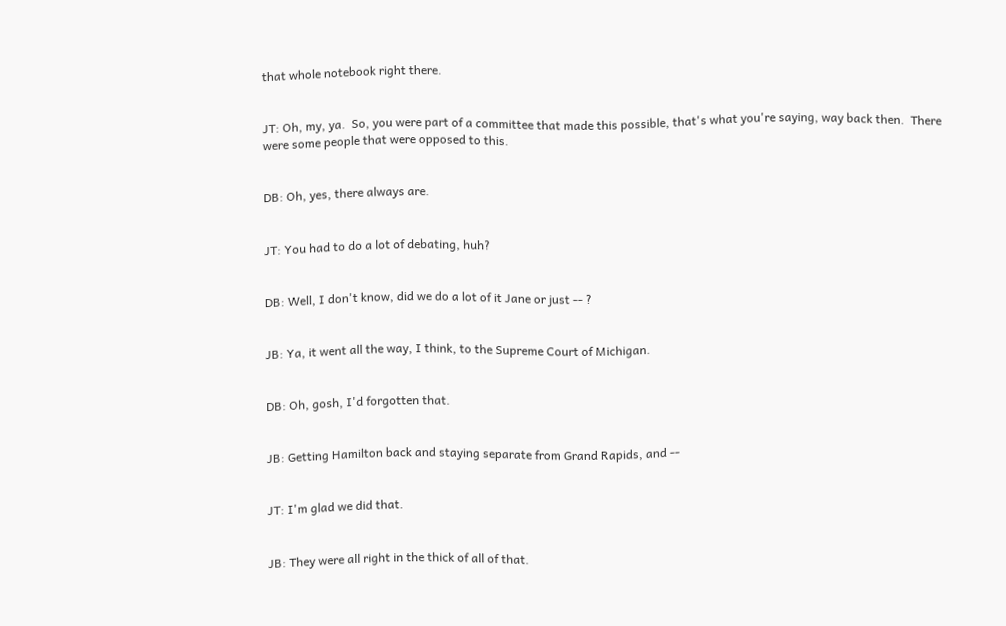that whole notebook right there.


JT: Oh, my, ya.  So, you were part of a committee that made this possible, that's what you're saying, way back then.  There were some people that were opposed to this.


DB: Oh, yes, there always are.


JT: You had to do a lot of debating, huh?


DB: Well, I don't know, did we do a lot of it Jane or just -- ?


JB: Ya, it went all the way, I think, to the Supreme Court of Michigan.


DB: Oh, gosh, I'd forgotten that.


JB: Getting Hamilton back and staying separate from Grand Rapids, and --


JT: I'm glad we did that.


JB: They were all right in the thick of all of that.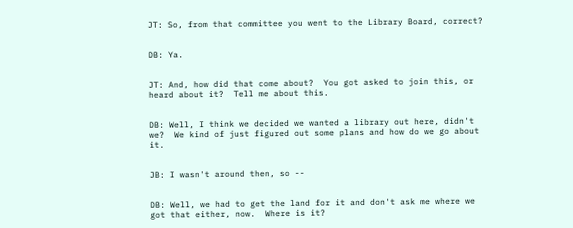JT: So, from that committee you went to the Library Board, correct?


DB: Ya.


JT: And, how did that come about?  You got asked to join this, or heard about it?  Tell me about this.


DB: Well, I think we decided we wanted a library out here, didn't we?  We kind of just figured out some plans and how do we go about it.


JB: I wasn't around then, so --


DB: Well, we had to get the land for it and don't ask me where we got that either, now.  Where is it?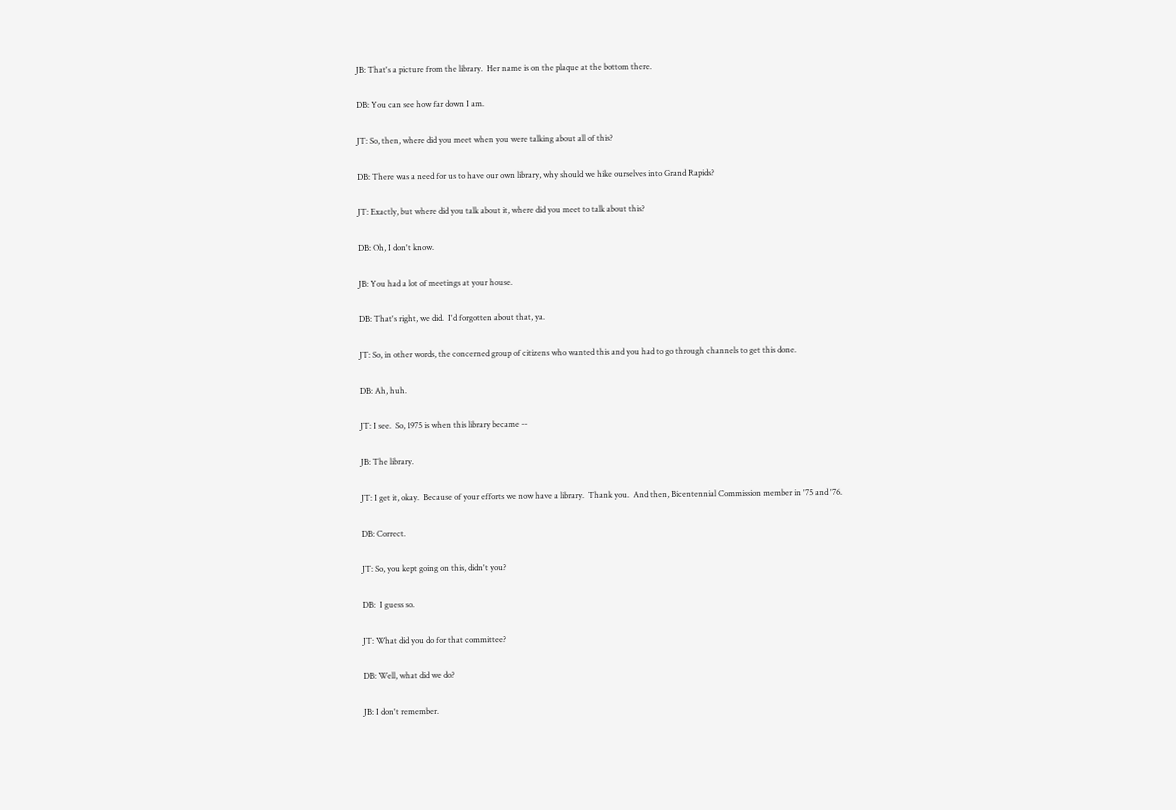JB: That's a picture from the library.  Her name is on the plaque at the bottom there.


DB: You can see how far down I am.


JT: So, then, where did you meet when you were talking about all of this?


DB: There was a need for us to have our own library, why should we hike ourselves into Grand Rapids?


JT: Exactly, but where did you talk about it, where did you meet to talk about this?


DB: Oh, I don't know.


JB: You had a lot of meetings at your house.


DB: That's right, we did.  I'd forgotten about that, ya.


JT: So, in other words, the concerned group of citizens who wanted this and you had to go through channels to get this done.


DB: Ah, huh.


JT: I see.  So, 1975 is when this library became --


JB: The library.


JT: I get it, okay.  Because of your efforts we now have a library.  Thank you.  And then, Bicentennial Commission member in '75 and '76.


DB: Correct.


JT: So, you kept going on this, didn't you?


DB:  I guess so.


JT: What did you do for that committee?


DB: Well, what did we do?


JB: I don't remember.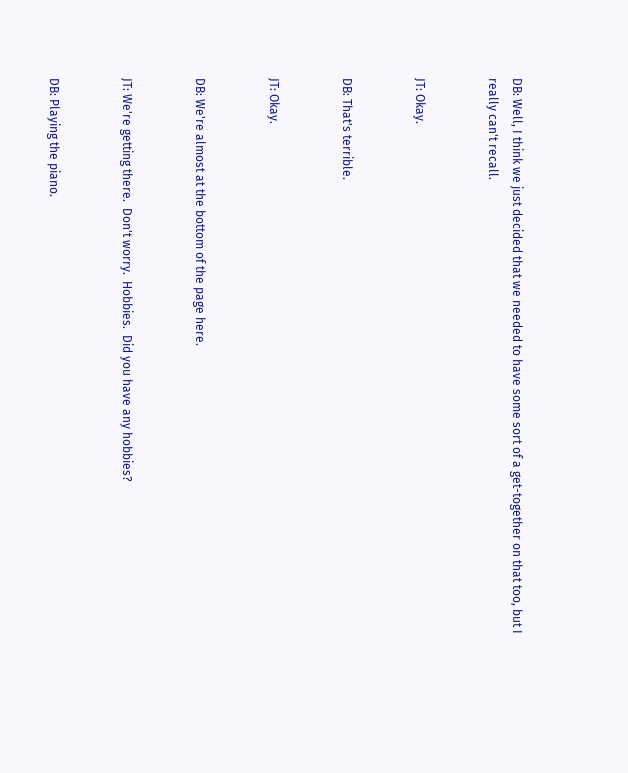DB: Well, I think we just decided that we needed to have some sort of a get-together on that too, but I really can't recall.


JT: Okay.


DB: That's terrible.


JT: Okay.


DB: We're almost at the bottom of the page here.


JT: We're getting there.  Don't worry.  Hobbies.  Did you have any hobbies?


DB: Playing the piano.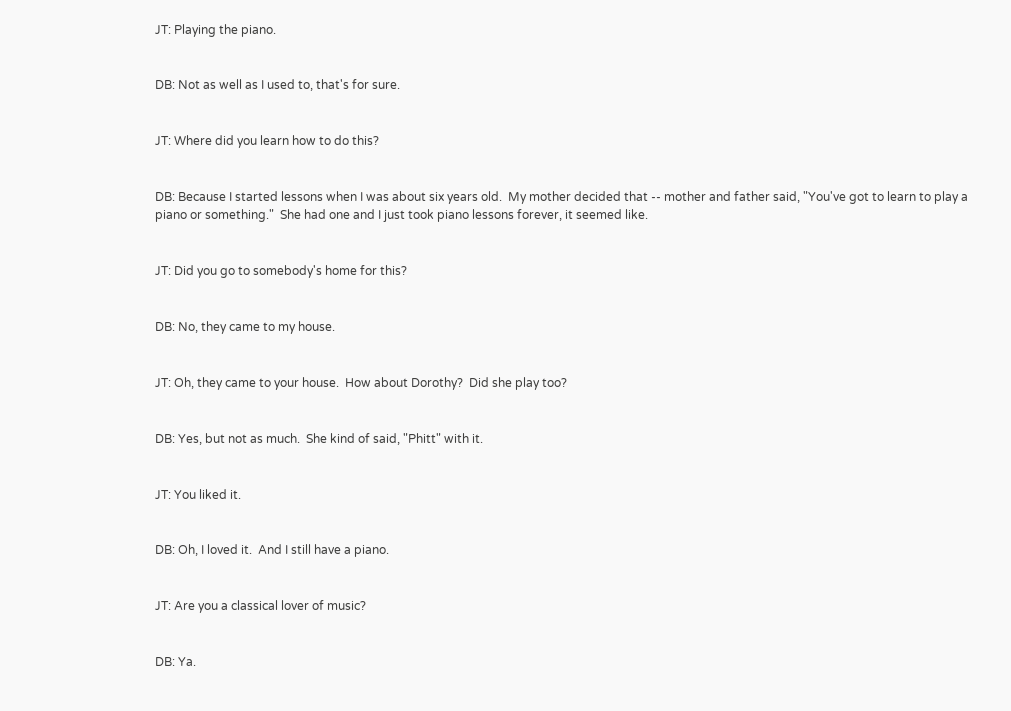JT: Playing the piano.


DB: Not as well as I used to, that's for sure.


JT: Where did you learn how to do this?


DB: Because I started lessons when I was about six years old.  My mother decided that -- mother and father said, "You've got to learn to play a piano or something."  She had one and I just took piano lessons forever, it seemed like.


JT: Did you go to somebody's home for this?


DB: No, they came to my house.


JT: Oh, they came to your house.  How about Dorothy?  Did she play too?


DB: Yes, but not as much.  She kind of said, "Phitt" with it.


JT: You liked it.


DB: Oh, I loved it.  And I still have a piano.


JT: Are you a classical lover of music?


DB: Ya.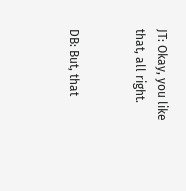JT: Okay, you like that, all right.


DB: But, that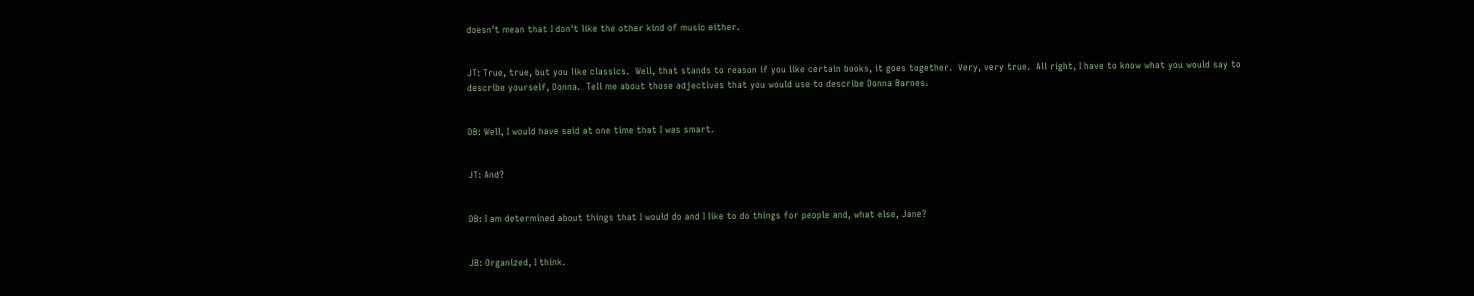doesn't mean that I don't like the other kind of music either.


JT: True, true, but you like classics.  Well, that stands to reason if you like certain books, it goes together.  Very, very true.  All right, I have to know what you would say to describe yourself, Donna.  Tell me about those adjectives that you would use to describe Donna Barnes.


DB: Well, I would have said at one time that I was smart.


JT: And?


DB: I am determined about things that I would do and I like to do things for people and, what else, Jane?


JB: Organized, I think.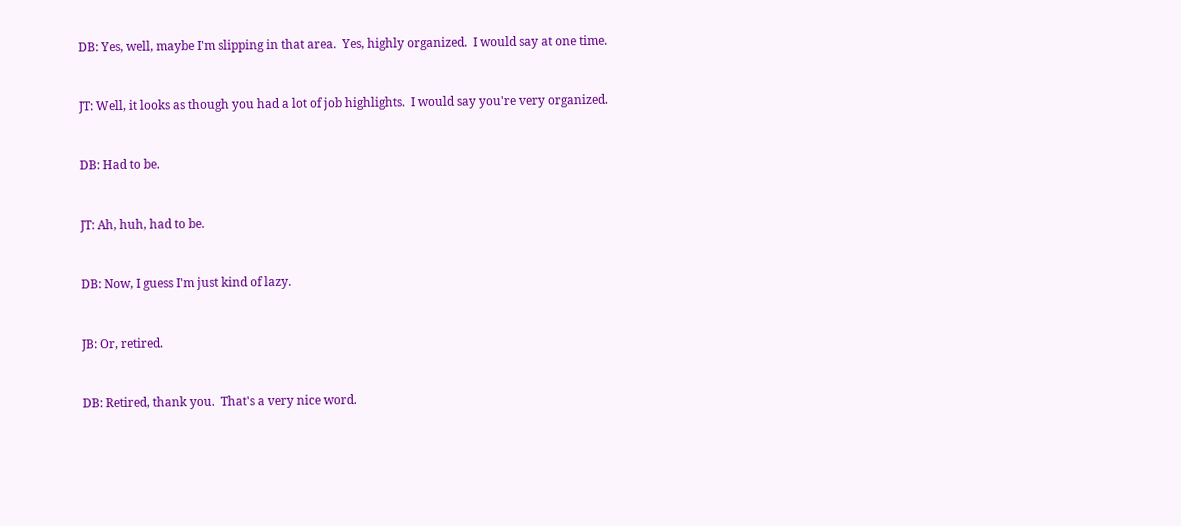DB: Yes, well, maybe I'm slipping in that area.  Yes, highly organized.  I would say at one time.


JT: Well, it looks as though you had a lot of job highlights.  I would say you're very organized.


DB: Had to be.


JT: Ah, huh, had to be.


DB: Now, I guess I'm just kind of lazy.


JB: Or, retired.


DB: Retired, thank you.  That's a very nice word.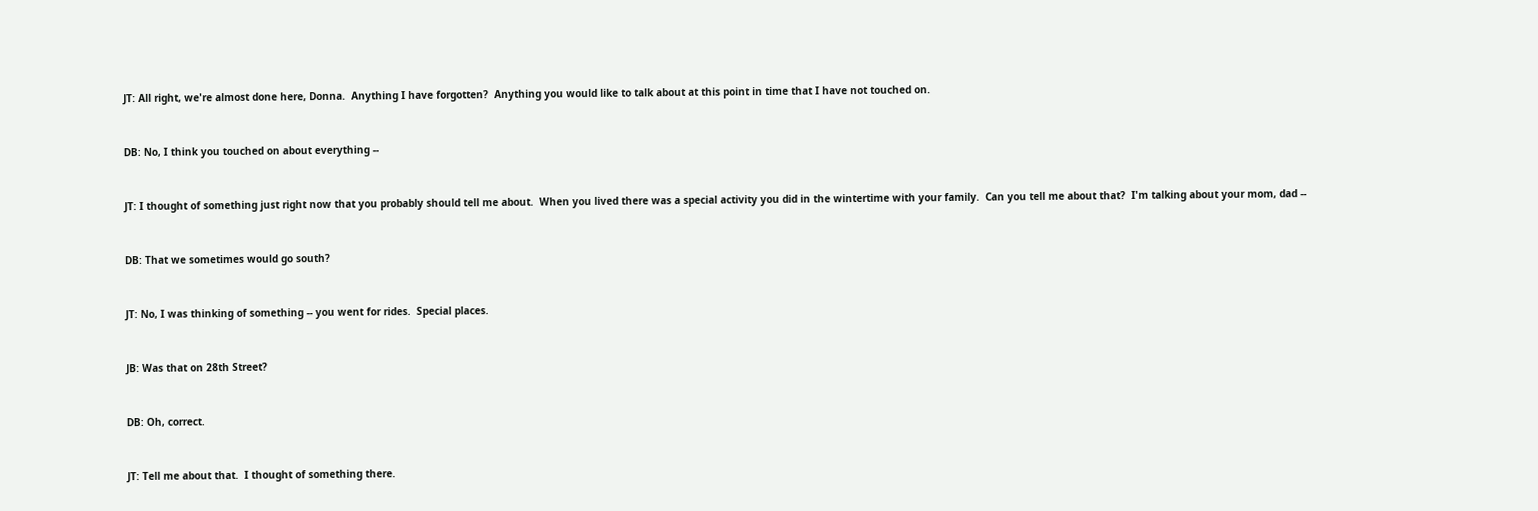JT: All right, we're almost done here, Donna.  Anything I have forgotten?  Anything you would like to talk about at this point in time that I have not touched on.


DB: No, I think you touched on about everything --


JT: I thought of something just right now that you probably should tell me about.  When you lived there was a special activity you did in the wintertime with your family.  Can you tell me about that?  I'm talking about your mom, dad --


DB: That we sometimes would go south?


JT: No, I was thinking of something -- you went for rides.  Special places.


JB: Was that on 28th Street?


DB: Oh, correct.


JT: Tell me about that.  I thought of something there.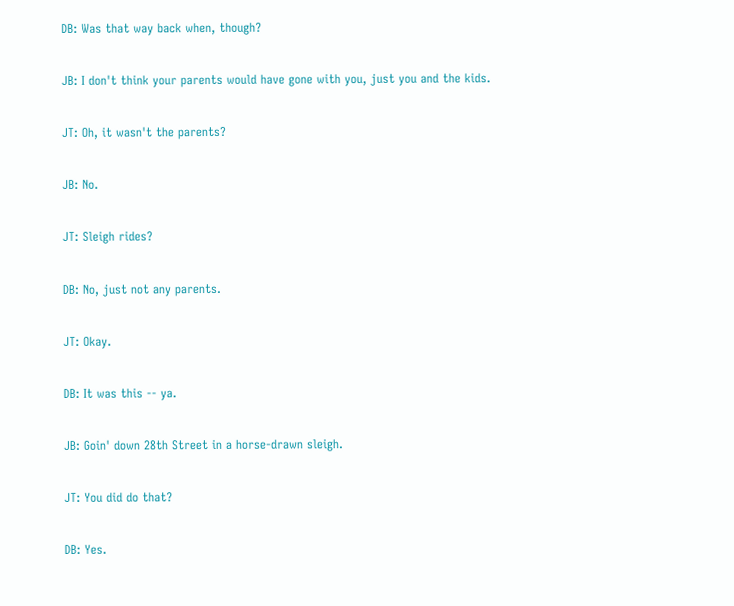DB: Was that way back when, though?


JB: I don't think your parents would have gone with you, just you and the kids.


JT: Oh, it wasn't the parents?


JB: No.


JT: Sleigh rides?


DB: No, just not any parents.


JT: Okay.


DB: It was this -- ya.


JB: Goin' down 28th Street in a horse-drawn sleigh.


JT: You did do that?


DB: Yes.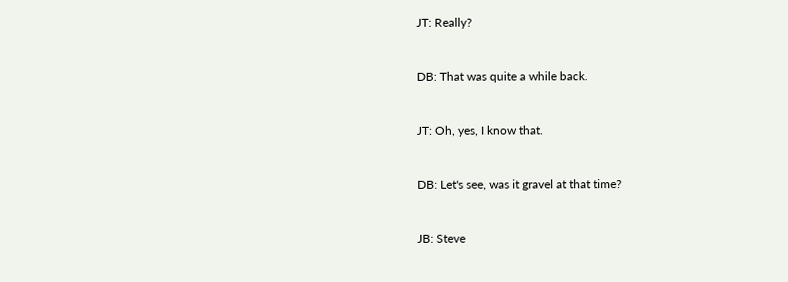JT: Really?


DB: That was quite a while back.


JT: Oh, yes, I know that.


DB: Let's see, was it gravel at that time?


JB: Steve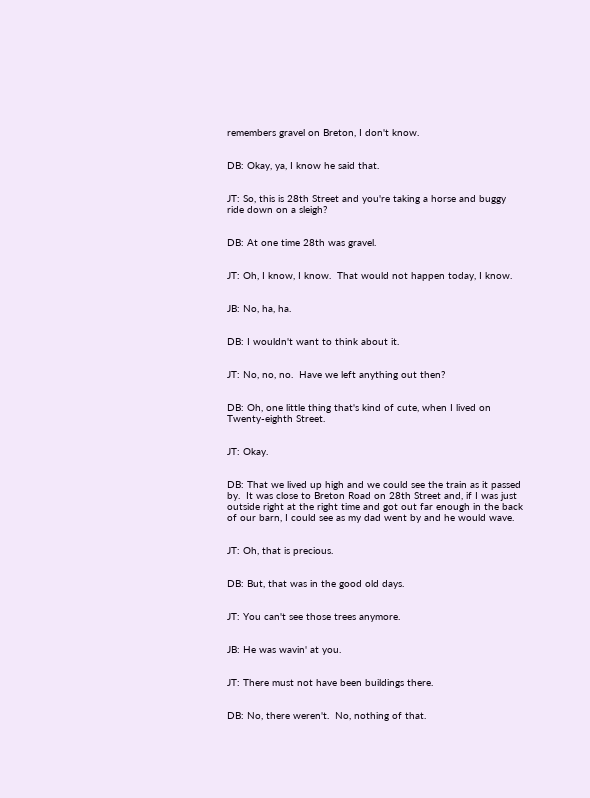remembers gravel on Breton, I don't know.


DB: Okay, ya, I know he said that.


JT: So, this is 28th Street and you're taking a horse and buggy ride down on a sleigh?


DB: At one time 28th was gravel.


JT: Oh, I know, I know.  That would not happen today, I know.


JB: No, ha, ha.


DB: I wouldn't want to think about it.


JT: No, no, no.  Have we left anything out then?


DB: Oh, one little thing that's kind of cute, when I lived on Twenty-eighth Street.


JT: Okay.


DB: That we lived up high and we could see the train as it passed by.  It was close to Breton Road on 28th Street and, if I was just outside right at the right time and got out far enough in the back of our barn, I could see as my dad went by and he would wave.


JT: Oh, that is precious.


DB: But, that was in the good old days.


JT: You can't see those trees anymore.


JB: He was wavin' at you.


JT: There must not have been buildings there.


DB: No, there weren't.  No, nothing of that.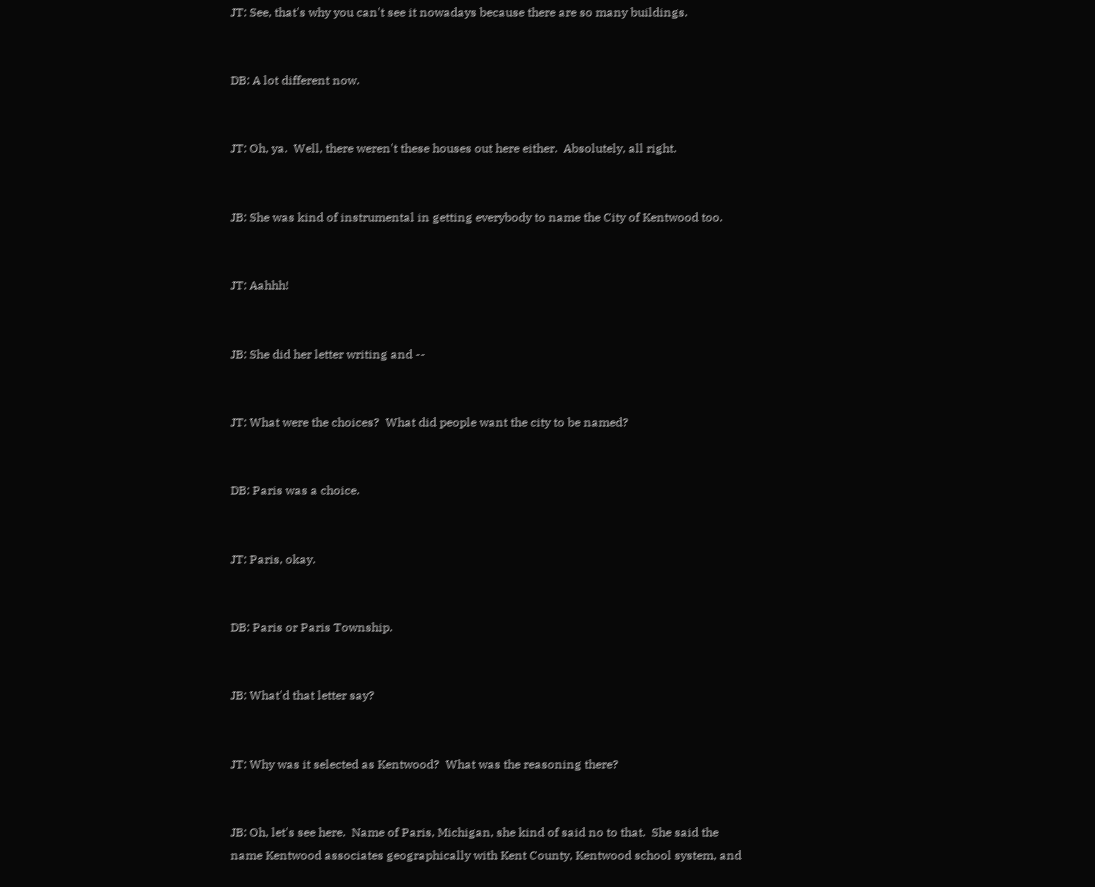JT: See, that's why you can't see it nowadays because there are so many buildings.


DB: A lot different now.


JT: Oh, ya.  Well, there weren't these houses out here either.  Absolutely, all right.


JB: She was kind of instrumental in getting everybody to name the City of Kentwood too.


JT: Aahhh!


JB: She did her letter writing and --


JT: What were the choices?  What did people want the city to be named?


DB: Paris was a choice.


JT: Paris, okay.


DB: Paris or Paris Township.


JB: What'd that letter say?


JT: Why was it selected as Kentwood?  What was the reasoning there?


JB: Oh, let's see here.  Name of Paris, Michigan, she kind of said no to that.  She said the name Kentwood associates geographically with Kent County, Kentwood school system, and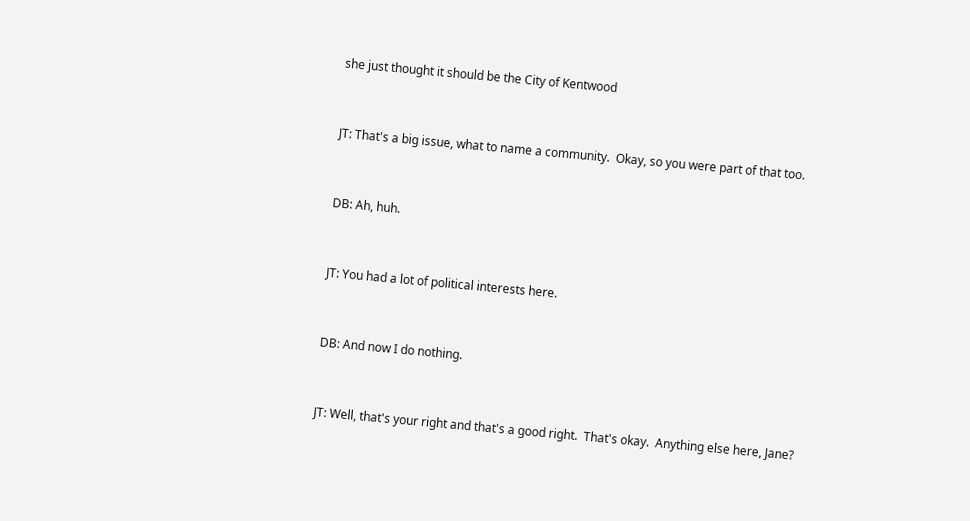she just thought it should be the City of Kentwood


JT: That's a big issue, what to name a community.  Okay, so you were part of that too.


DB: Ah, huh.


JT: You had a lot of political interests here.


DB: And now I do nothing.


JT: Well, that's your right and that's a good right.  That's okay.  Anything else here, Jane?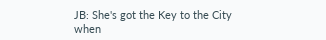JB: She's got the Key to the City when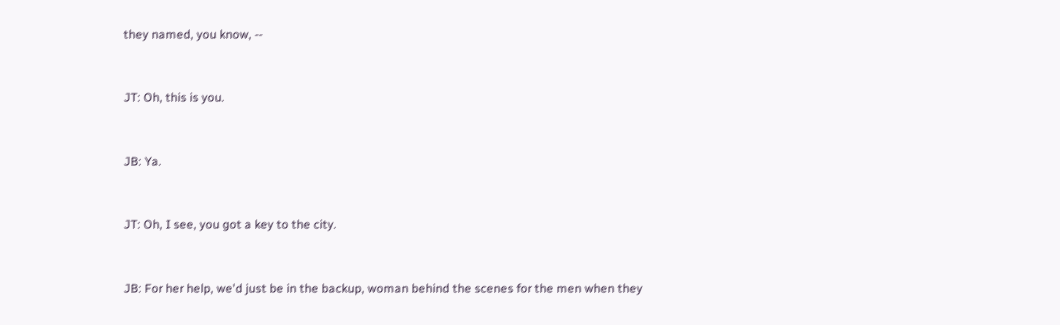they named, you know, --


JT: Oh, this is you.


JB: Ya.


JT: Oh, I see, you got a key to the city.


JB: For her help, we'd just be in the backup, woman behind the scenes for the men when they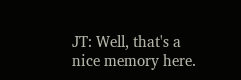JT: Well, that's a nice memory here.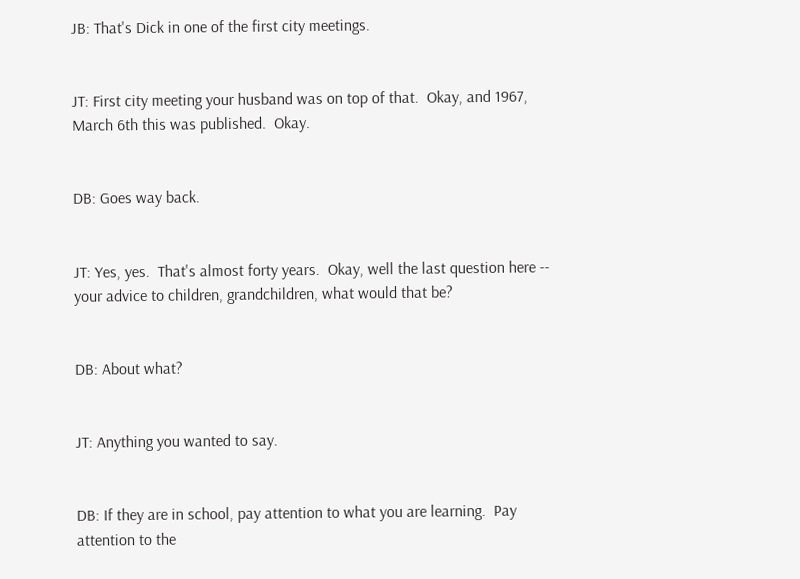JB: That's Dick in one of the first city meetings.


JT: First city meeting your husband was on top of that.  Okay, and 1967, March 6th this was published.  Okay.


DB: Goes way back.


JT: Yes, yes.  That's almost forty years.  Okay, well the last question here -- your advice to children, grandchildren, what would that be?


DB: About what?


JT: Anything you wanted to say.


DB: If they are in school, pay attention to what you are learning.  Pay attention to the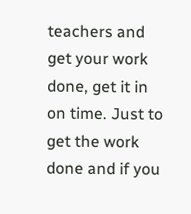teachers and get your work done, get it in on time. Just to get the work done and if you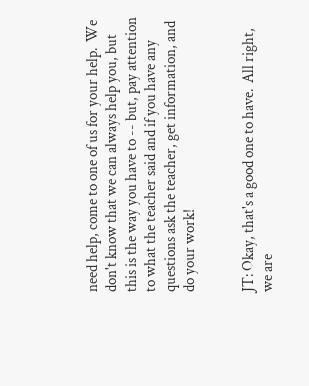need help, come to one of us for your help.  We don't know that we can always help you, but this is the way you have to -- but, pay attention to what the teacher said and if you have any questions ask the teacher, get information, and do your work!


JT: Okay, that's a good one to have.  All right, we are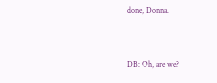done, Donna.


DB: Oh, are we?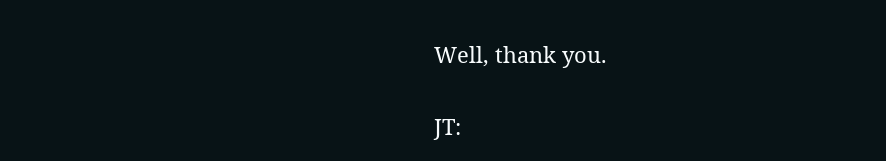Well, thank you.


JT: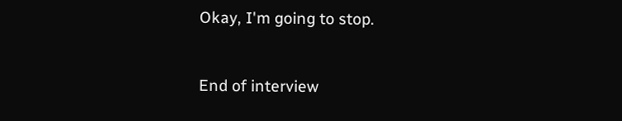Okay, I'm going to stop.


End of interview